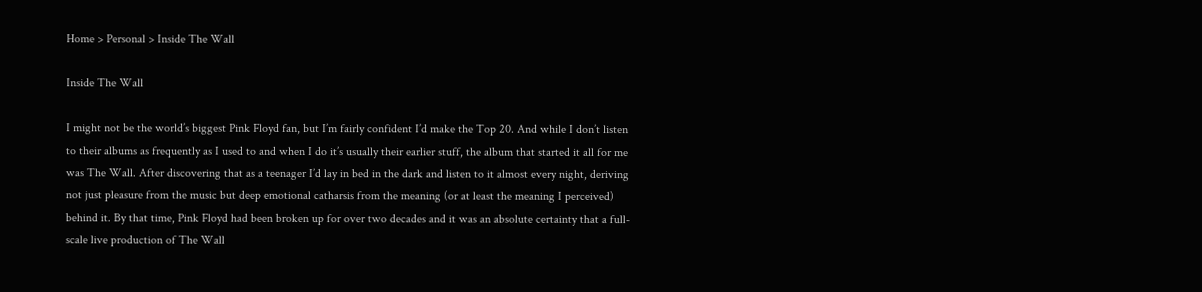Home > Personal > Inside The Wall

Inside The Wall

I might not be the world’s biggest Pink Floyd fan, but I’m fairly confident I’d make the Top 20. And while I don’t listen to their albums as frequently as I used to and when I do it’s usually their earlier stuff, the album that started it all for me was The Wall. After discovering that as a teenager I’d lay in bed in the dark and listen to it almost every night, deriving not just pleasure from the music but deep emotional catharsis from the meaning (or at least the meaning I perceived) behind it. By that time, Pink Floyd had been broken up for over two decades and it was an absolute certainty that a full-scale live production of The Wall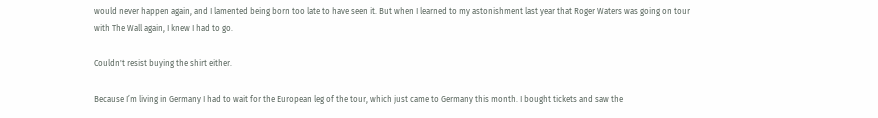would never happen again, and I lamented being born too late to have seen it. But when I learned to my astonishment last year that Roger Waters was going on tour with The Wall again, I knew I had to go.

Couldn't resist buying the shirt either.

Because I’m living in Germany I had to wait for the European leg of the tour, which just came to Germany this month. I bought tickets and saw the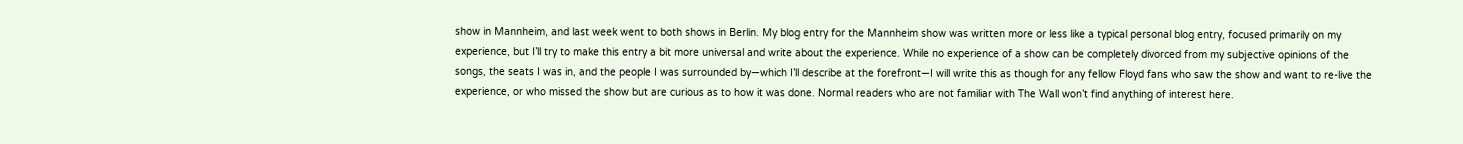show in Mannheim, and last week went to both shows in Berlin. My blog entry for the Mannheim show was written more or less like a typical personal blog entry, focused primarily on my experience, but I’ll try to make this entry a bit more universal and write about the experience. While no experience of a show can be completely divorced from my subjective opinions of the songs, the seats I was in, and the people I was surrounded by—which I’ll describe at the forefront—I will write this as though for any fellow Floyd fans who saw the show and want to re-live the experience, or who missed the show but are curious as to how it was done. Normal readers who are not familiar with The Wall won’t find anything of interest here.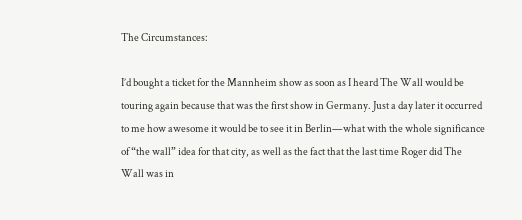The Circumstances:

I’d bought a ticket for the Mannheim show as soon as I heard The Wall would be touring again because that was the first show in Germany. Just a day later it occurred to me how awesome it would be to see it in Berlin—what with the whole significance of “the wall” idea for that city, as well as the fact that the last time Roger did The Wall was in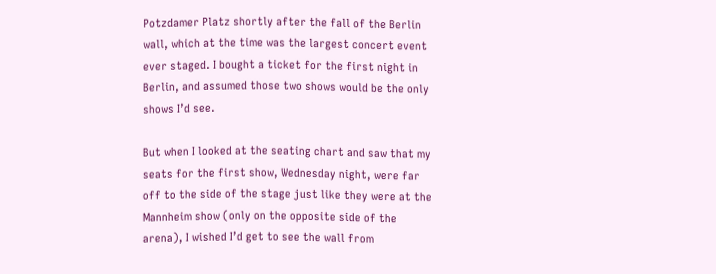Potzdamer Platz shortly after the fall of the Berlin wall, which at the time was the largest concert event ever staged. I bought a ticket for the first night in Berlin, and assumed those two shows would be the only shows I’d see.

But when I looked at the seating chart and saw that my seats for the first show, Wednesday night, were far off to the side of the stage just like they were at the Mannheim show (only on the opposite side of the arena), I wished I’d get to see the wall from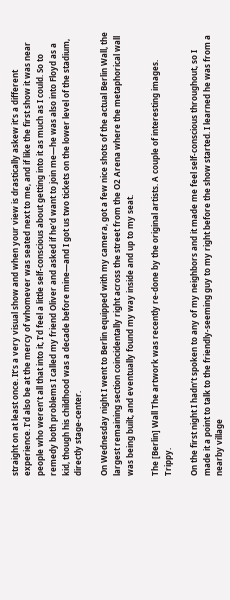straight on at least once. It’s a very visual show and when your view is drastically askew it’s a different experience. I’d also be at the mercy of whomever was seated next to me, and if like the first show it was near people who weren’t all that into it, I’d feel a little self-conscious about getting into it as much as I could. So to remedy both problems I called my friend Oliver and asked if he’d want to join me—he was also into Floyd as a kid, though his childhood was a decade before mine—and I got us two tickets on the lower level of the stadium, directly stage-center.

On Wednesday night I went to Berlin equipped with my camera, got a few nice shots of the actual Berlin Wall, the largest remaining section coincidentally right across the street from the O2 Arena where the metaphorical wall was being built, and eventually found my way inside and up to my seat.

The [Berlin] Wall The artwork was recently re-done by the original artists. A couple of interesting images. Trippy.

On the first night I hadn’t spoken to any of my neighbors and it made me feel self-conscious throughout, so I made it a point to talk to the friendly-seeming guy to my right before the show started. I learned he was from a nearby village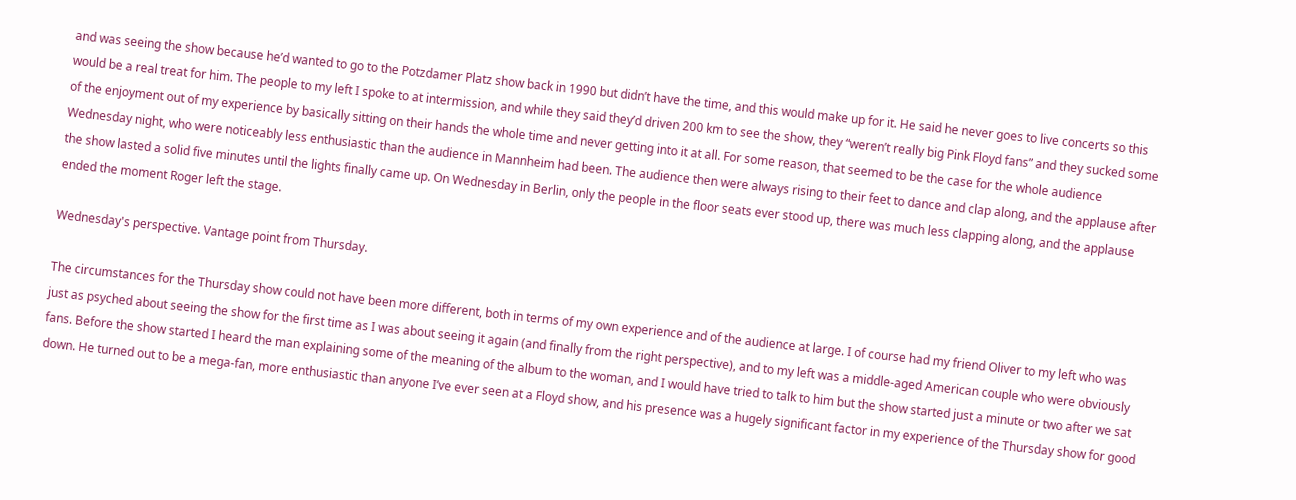and was seeing the show because he’d wanted to go to the Potzdamer Platz show back in 1990 but didn’t have the time, and this would make up for it. He said he never goes to live concerts so this would be a real treat for him. The people to my left I spoke to at intermission, and while they said they’d driven 200 km to see the show, they “weren’t really big Pink Floyd fans” and they sucked some of the enjoyment out of my experience by basically sitting on their hands the whole time and never getting into it at all. For some reason, that seemed to be the case for the whole audience Wednesday night, who were noticeably less enthusiastic than the audience in Mannheim had been. The audience then were always rising to their feet to dance and clap along, and the applause after the show lasted a solid five minutes until the lights finally came up. On Wednesday in Berlin, only the people in the floor seats ever stood up, there was much less clapping along, and the applause ended the moment Roger left the stage.

Wednesday's perspective. Vantage point from Thursday.

The circumstances for the Thursday show could not have been more different, both in terms of my own experience and of the audience at large. I of course had my friend Oliver to my left who was just as psyched about seeing the show for the first time as I was about seeing it again (and finally from the right perspective), and to my left was a middle-aged American couple who were obviously fans. Before the show started I heard the man explaining some of the meaning of the album to the woman, and I would have tried to talk to him but the show started just a minute or two after we sat down. He turned out to be a mega-fan, more enthusiastic than anyone I’ve ever seen at a Floyd show, and his presence was a hugely significant factor in my experience of the Thursday show for good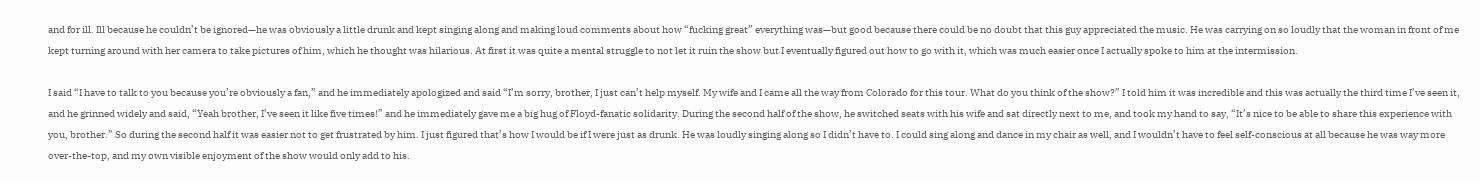and for ill. Ill because he couldn’t be ignored—he was obviously a little drunk and kept singing along and making loud comments about how “fucking great” everything was—but good because there could be no doubt that this guy appreciated the music. He was carrying on so loudly that the woman in front of me kept turning around with her camera to take pictures of him, which he thought was hilarious. At first it was quite a mental struggle to not let it ruin the show but I eventually figured out how to go with it, which was much easier once I actually spoke to him at the intermission.

I said “I have to talk to you because you’re obviously a fan,” and he immediately apologized and said “I’m sorry, brother, I just can’t help myself. My wife and I came all the way from Colorado for this tour. What do you think of the show?” I told him it was incredible and this was actually the third time I’ve seen it, and he grinned widely and said, “Yeah brother, I’ve seen it like five times!” and he immediately gave me a big hug of Floyd-fanatic solidarity. During the second half of the show, he switched seats with his wife and sat directly next to me, and took my hand to say, “It’s nice to be able to share this experience with you, brother.” So during the second half it was easier not to get frustrated by him. I just figured that’s how I would be if I were just as drunk. He was loudly singing along so I didn’t have to. I could sing along and dance in my chair as well, and I wouldn’t have to feel self-conscious at all because he was way more over-the-top, and my own visible enjoyment of the show would only add to his.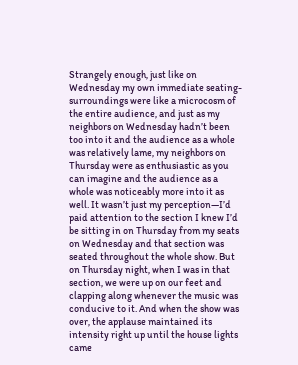Strangely enough, just like on Wednesday my own immediate seating-surroundings were like a microcosm of the entire audience, and just as my neighbors on Wednesday hadn’t been too into it and the audience as a whole was relatively lame, my neighbors on Thursday were as enthusiastic as you can imagine and the audience as a whole was noticeably more into it as well. It wasn’t just my perception—I’d paid attention to the section I knew I’d be sitting in on Thursday from my seats on Wednesday and that section was seated throughout the whole show. But on Thursday night, when I was in that section, we were up on our feet and clapping along whenever the music was conducive to it. And when the show was over, the applause maintained its intensity right up until the house lights came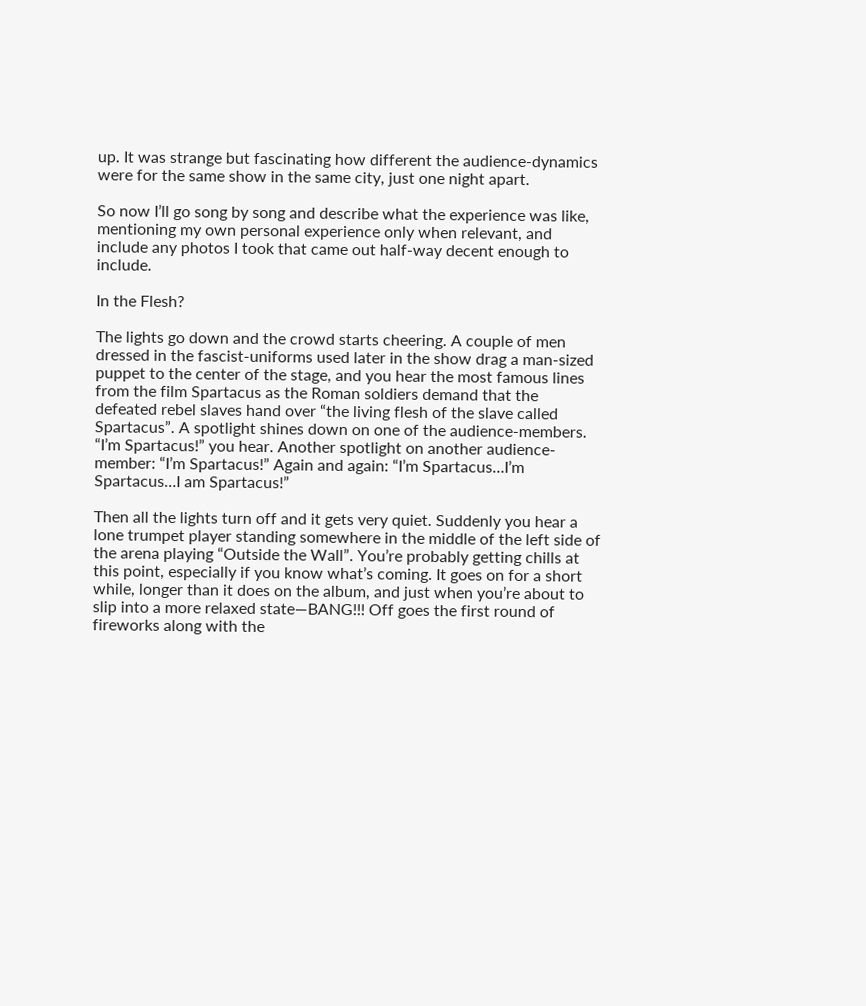up. It was strange but fascinating how different the audience-dynamics were for the same show in the same city, just one night apart.

So now I’ll go song by song and describe what the experience was like, mentioning my own personal experience only when relevant, and include any photos I took that came out half-way decent enough to include.

In the Flesh?

The lights go down and the crowd starts cheering. A couple of men dressed in the fascist-uniforms used later in the show drag a man-sized puppet to the center of the stage, and you hear the most famous lines from the film Spartacus as the Roman soldiers demand that the defeated rebel slaves hand over “the living flesh of the slave called Spartacus”. A spotlight shines down on one of the audience-members. “I’m Spartacus!” you hear. Another spotlight on another audience-member: “I’m Spartacus!” Again and again: “I’m Spartacus…I’m Spartacus…I am Spartacus!”

Then all the lights turn off and it gets very quiet. Suddenly you hear a lone trumpet player standing somewhere in the middle of the left side of the arena playing “Outside the Wall”. You’re probably getting chills at this point, especially if you know what’s coming. It goes on for a short while, longer than it does on the album, and just when you’re about to slip into a more relaxed state—BANG!!! Off goes the first round of fireworks along with the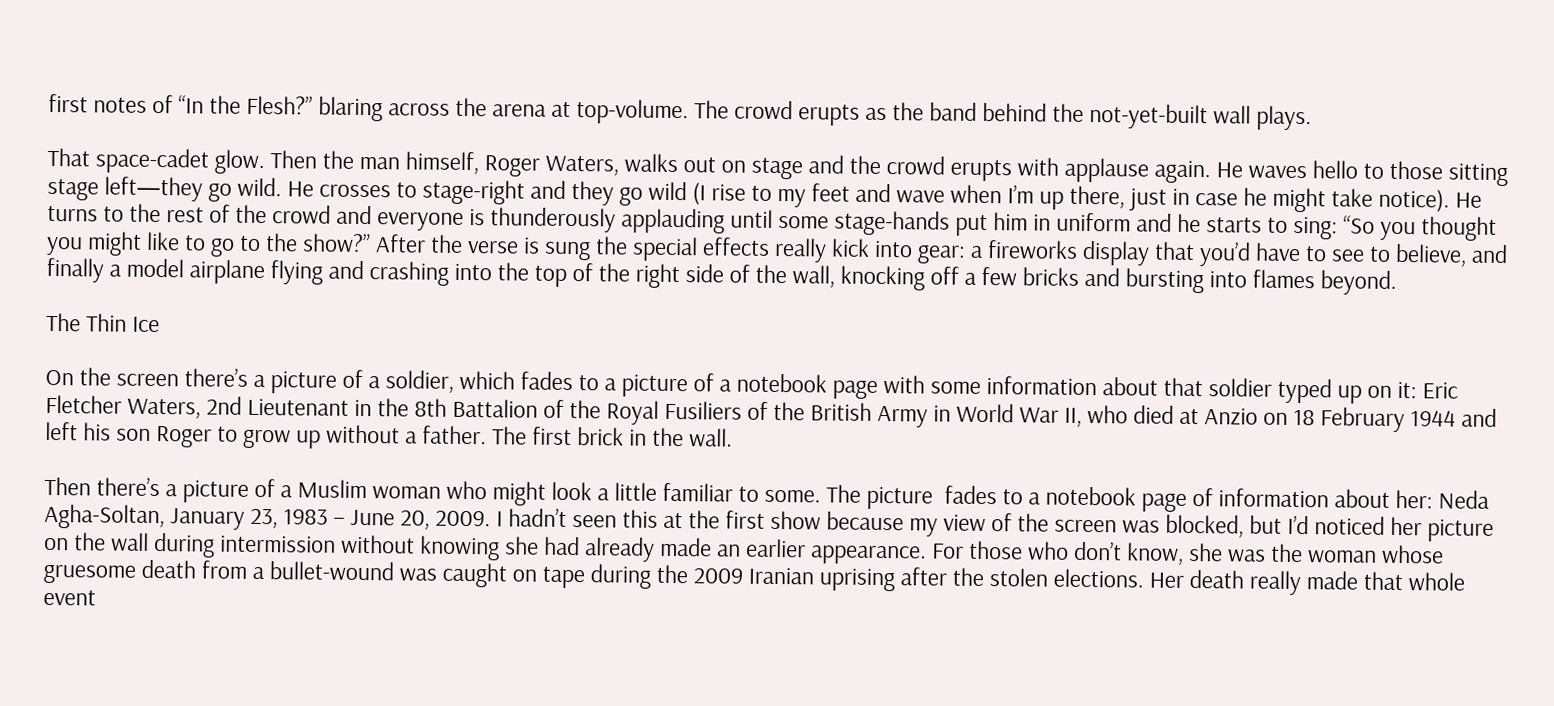first notes of “In the Flesh?” blaring across the arena at top-volume. The crowd erupts as the band behind the not-yet-built wall plays.

That space-cadet glow. Then the man himself, Roger Waters, walks out on stage and the crowd erupts with applause again. He waves hello to those sitting stage left—they go wild. He crosses to stage-right and they go wild (I rise to my feet and wave when I’m up there, just in case he might take notice). He turns to the rest of the crowd and everyone is thunderously applauding until some stage-hands put him in uniform and he starts to sing: “So you thought you might like to go to the show?” After the verse is sung the special effects really kick into gear: a fireworks display that you’d have to see to believe, and finally a model airplane flying and crashing into the top of the right side of the wall, knocking off a few bricks and bursting into flames beyond.

The Thin Ice

On the screen there’s a picture of a soldier, which fades to a picture of a notebook page with some information about that soldier typed up on it: Eric Fletcher Waters, 2nd Lieutenant in the 8th Battalion of the Royal Fusiliers of the British Army in World War II, who died at Anzio on 18 February 1944 and left his son Roger to grow up without a father. The first brick in the wall.

Then there’s a picture of a Muslim woman who might look a little familiar to some. The picture  fades to a notebook page of information about her: Neda Agha-Soltan, January 23, 1983 – June 20, 2009. I hadn’t seen this at the first show because my view of the screen was blocked, but I’d noticed her picture on the wall during intermission without knowing she had already made an earlier appearance. For those who don’t know, she was the woman whose gruesome death from a bullet-wound was caught on tape during the 2009 Iranian uprising after the stolen elections. Her death really made that whole event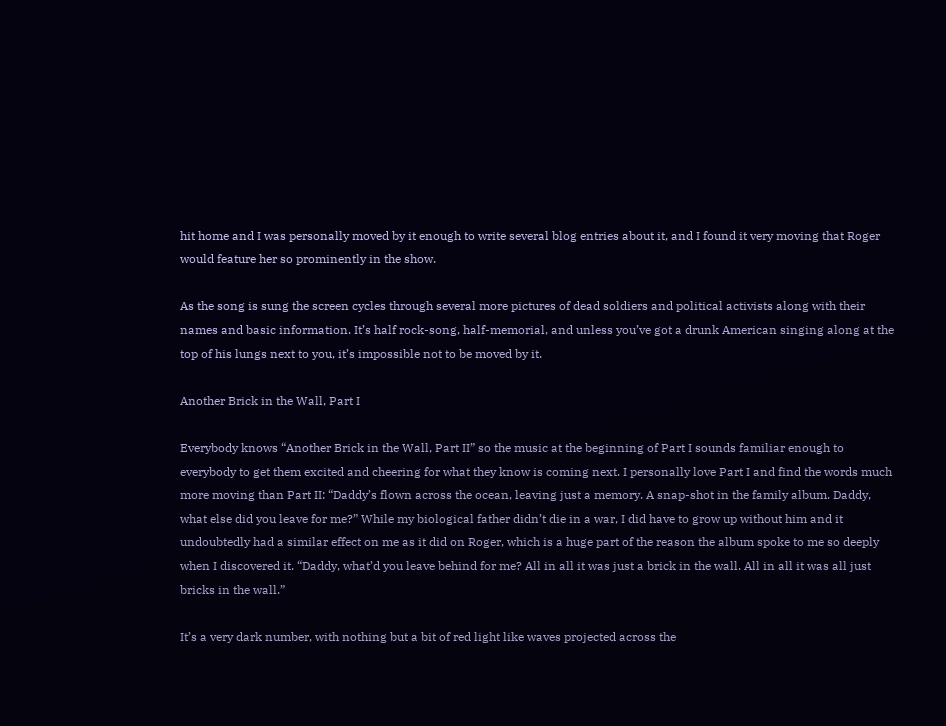hit home and I was personally moved by it enough to write several blog entries about it, and I found it very moving that Roger would feature her so prominently in the show.

As the song is sung the screen cycles through several more pictures of dead soldiers and political activists along with their names and basic information. It’s half rock-song, half-memorial, and unless you’ve got a drunk American singing along at the top of his lungs next to you, it’s impossible not to be moved by it.

Another Brick in the Wall, Part I

Everybody knows “Another Brick in the Wall, Part II” so the music at the beginning of Part I sounds familiar enough to everybody to get them excited and cheering for what they know is coming next. I personally love Part I and find the words much more moving than Part II: “Daddy’s flown across the ocean, leaving just a memory. A snap-shot in the family album. Daddy, what else did you leave for me?” While my biological father didn’t die in a war, I did have to grow up without him and it undoubtedly had a similar effect on me as it did on Roger, which is a huge part of the reason the album spoke to me so deeply when I discovered it. “Daddy, what’d you leave behind for me? All in all it was just a brick in the wall. All in all it was all just bricks in the wall.”

It’s a very dark number, with nothing but a bit of red light like waves projected across the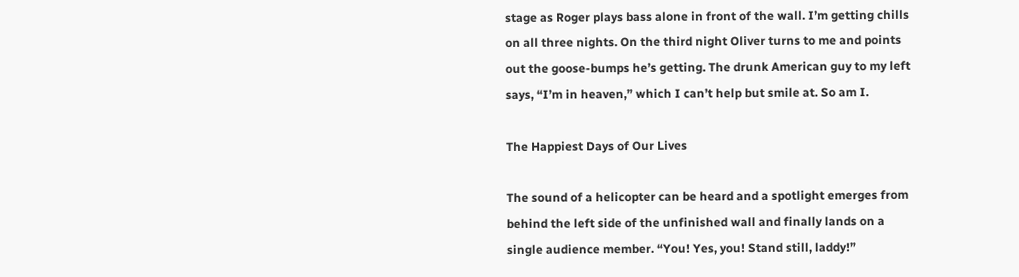stage as Roger plays bass alone in front of the wall. I’m getting chills on all three nights. On the third night Oliver turns to me and points out the goose-bumps he’s getting. The drunk American guy to my left says, “I’m in heaven,” which I can’t help but smile at. So am I.

The Happiest Days of Our Lives

The sound of a helicopter can be heard and a spotlight emerges from behind the left side of the unfinished wall and finally lands on a single audience member. “You! Yes, you! Stand still, laddy!”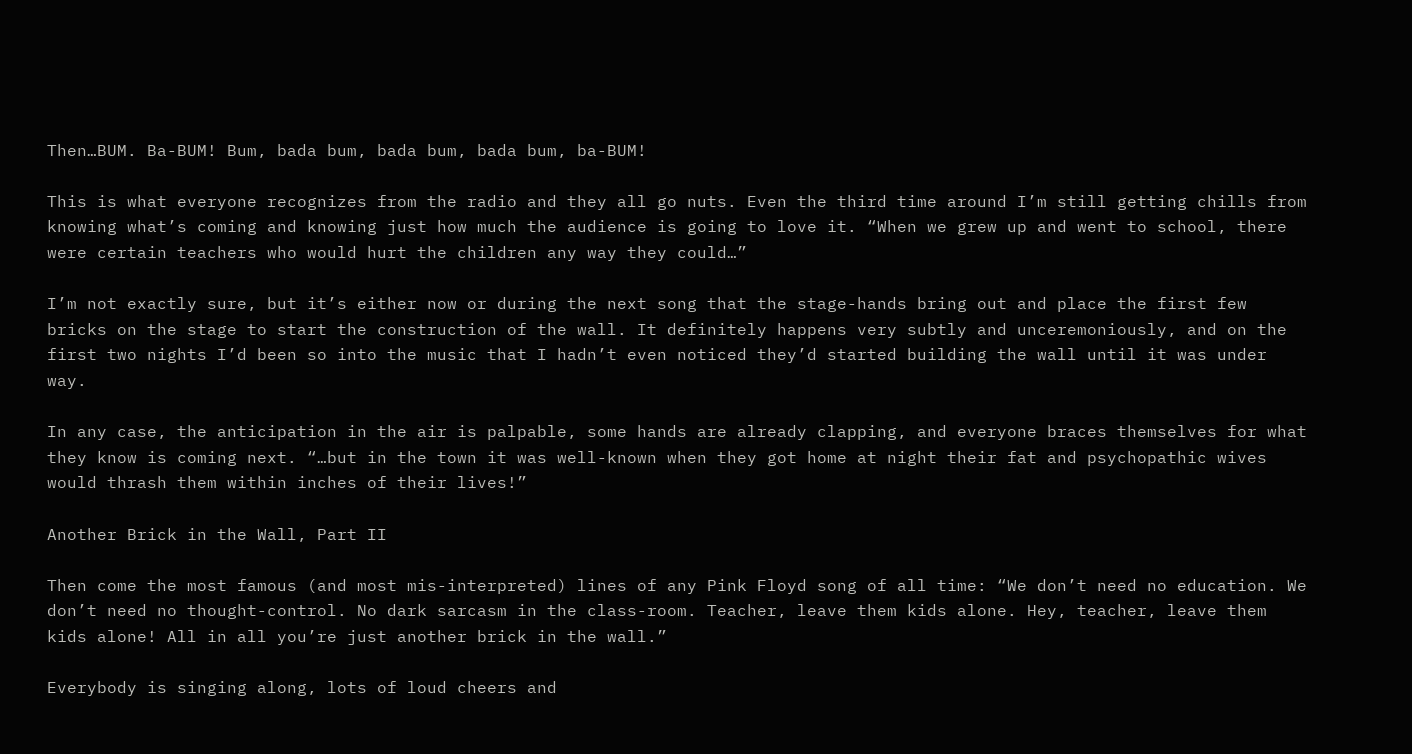Then…BUM. Ba-BUM! Bum, bada bum, bada bum, bada bum, ba-BUM!

This is what everyone recognizes from the radio and they all go nuts. Even the third time around I’m still getting chills from knowing what’s coming and knowing just how much the audience is going to love it. “When we grew up and went to school, there were certain teachers who would hurt the children any way they could…”

I’m not exactly sure, but it’s either now or during the next song that the stage-hands bring out and place the first few bricks on the stage to start the construction of the wall. It definitely happens very subtly and unceremoniously, and on the first two nights I’d been so into the music that I hadn’t even noticed they’d started building the wall until it was under way.

In any case, the anticipation in the air is palpable, some hands are already clapping, and everyone braces themselves for what they know is coming next. “…but in the town it was well-known when they got home at night their fat and psychopathic wives would thrash them within inches of their lives!”

Another Brick in the Wall, Part II

Then come the most famous (and most mis-interpreted) lines of any Pink Floyd song of all time: “We don’t need no education. We don’t need no thought-control. No dark sarcasm in the class-room. Teacher, leave them kids alone. Hey, teacher, leave them kids alone! All in all you’re just another brick in the wall.”

Everybody is singing along, lots of loud cheers and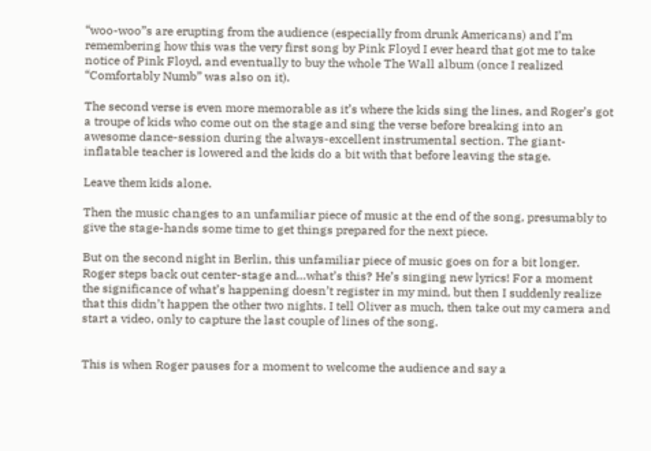“woo-woo”s are erupting from the audience (especially from drunk Americans) and I’m remembering how this was the very first song by Pink Floyd I ever heard that got me to take notice of Pink Floyd, and eventually to buy the whole The Wall album (once I realized “Comfortably Numb” was also on it).

The second verse is even more memorable as it’s where the kids sing the lines, and Roger’s got a troupe of kids who come out on the stage and sing the verse before breaking into an awesome dance-session during the always-excellent instrumental section. The giant-inflatable teacher is lowered and the kids do a bit with that before leaving the stage.

Leave them kids alone.

Then the music changes to an unfamiliar piece of music at the end of the song, presumably to give the stage-hands some time to get things prepared for the next piece.

But on the second night in Berlin, this unfamiliar piece of music goes on for a bit longer. Roger steps back out center-stage and…what’s this? He’s singing new lyrics! For a moment the significance of what’s happening doesn’t register in my mind, but then I suddenly realize that this didn’t happen the other two nights. I tell Oliver as much, then take out my camera and start a video, only to capture the last couple of lines of the song.


This is when Roger pauses for a moment to welcome the audience and say a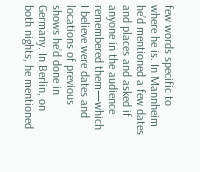few words specific to where he is. In Mannheim he’d mentioned a few dates and places and asked if anyone in the audience remembered them—which I believe were dates and locations of previous shows he’d done in Germany. In Berlin, on both nights, he mentioned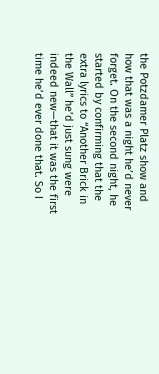the Potzdamer Platz show and how that was a night he’d never forget. On the second night, he started by confirming that the extra lyrics to “Another Brick in the Wall” he’d just sung were indeed new—that it was the first time he’d ever done that. So I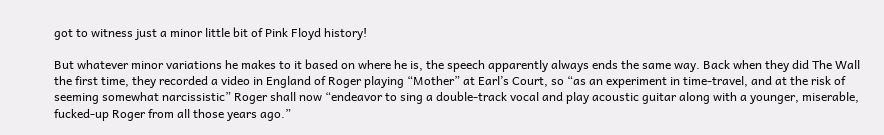got to witness just a minor little bit of Pink Floyd history!

But whatever minor variations he makes to it based on where he is, the speech apparently always ends the same way. Back when they did The Wall the first time, they recorded a video in England of Roger playing “Mother” at Earl’s Court, so “as an experiment in time-travel, and at the risk of seeming somewhat narcissistic” Roger shall now “endeavor to sing a double-track vocal and play acoustic guitar along with a younger, miserable, fucked-up Roger from all those years ago.”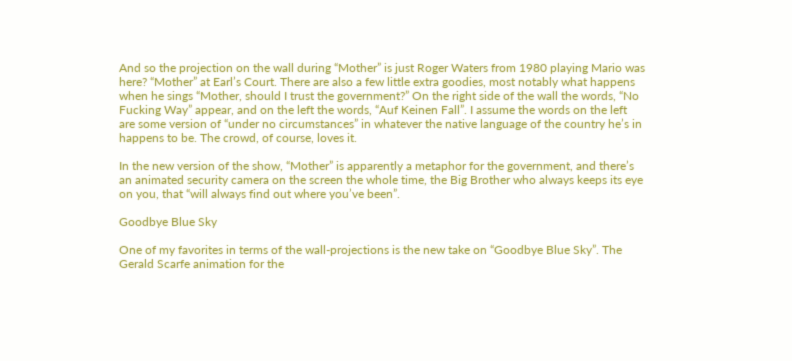And so the projection on the wall during “Mother” is just Roger Waters from 1980 playing Mario was here? “Mother” at Earl’s Court. There are also a few little extra goodies, most notably what happens when he sings “Mother, should I trust the government?” On the right side of the wall the words, “No Fucking Way” appear, and on the left the words, “Auf Keinen Fall”. I assume the words on the left are some version of “under no circumstances” in whatever the native language of the country he’s in happens to be. The crowd, of course, loves it.

In the new version of the show, “Mother” is apparently a metaphor for the government, and there’s an animated security camera on the screen the whole time, the Big Brother who always keeps its eye on you, that “will always find out where you’ve been”.

Goodbye Blue Sky

One of my favorites in terms of the wall-projections is the new take on “Goodbye Blue Sky”. The Gerald Scarfe animation for the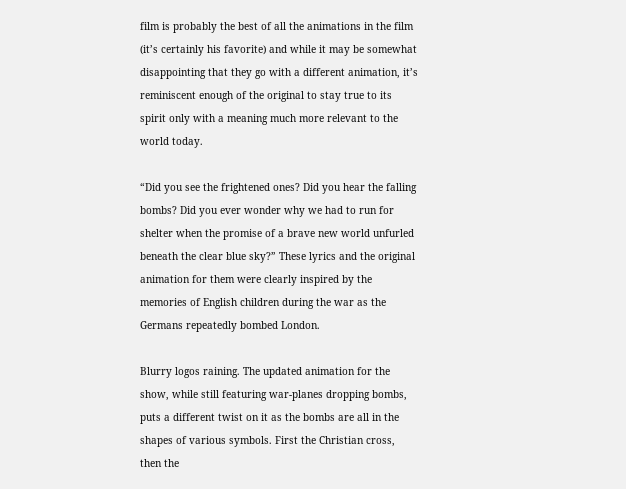film is probably the best of all the animations in the film (it’s certainly his favorite) and while it may be somewhat disappointing that they go with a different animation, it’s reminiscent enough of the original to stay true to its spirit only with a meaning much more relevant to the world today.

“Did you see the frightened ones? Did you hear the falling bombs? Did you ever wonder why we had to run for shelter when the promise of a brave new world unfurled beneath the clear blue sky?” These lyrics and the original animation for them were clearly inspired by the memories of English children during the war as the Germans repeatedly bombed London.

Blurry logos raining. The updated animation for the show, while still featuring war-planes dropping bombs, puts a different twist on it as the bombs are all in the shapes of various symbols. First the Christian cross, then the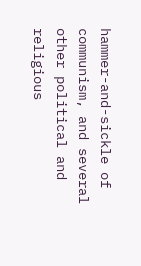hammer-and-sickle of communism, and several other political and religious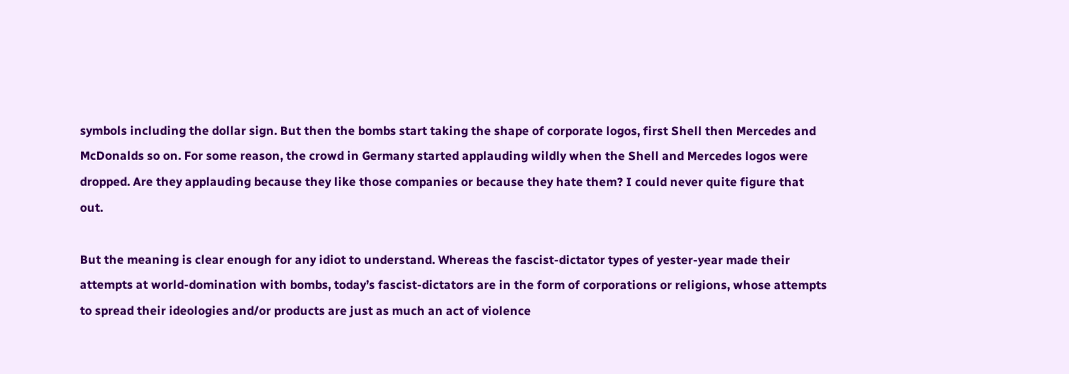symbols including the dollar sign. But then the bombs start taking the shape of corporate logos, first Shell then Mercedes and McDonalds so on. For some reason, the crowd in Germany started applauding wildly when the Shell and Mercedes logos were dropped. Are they applauding because they like those companies or because they hate them? I could never quite figure that out.

But the meaning is clear enough for any idiot to understand. Whereas the fascist-dictator types of yester-year made their attempts at world-domination with bombs, today’s fascist-dictators are in the form of corporations or religions, whose attempts to spread their ideologies and/or products are just as much an act of violence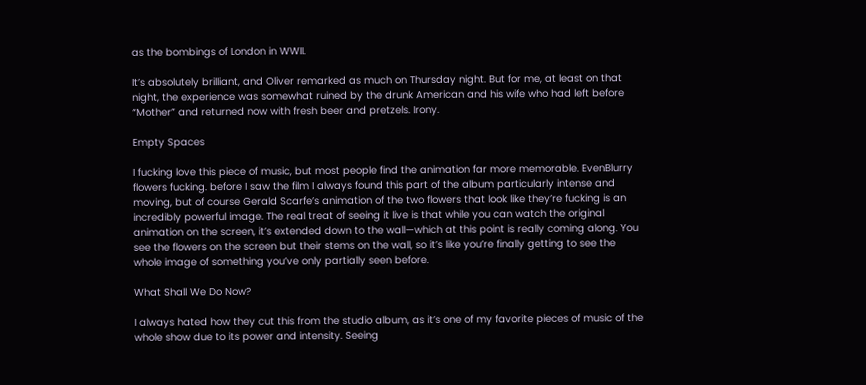as the bombings of London in WWII.

It’s absolutely brilliant, and Oliver remarked as much on Thursday night. But for me, at least on that night, the experience was somewhat ruined by the drunk American and his wife who had left before “Mother” and returned now with fresh beer and pretzels. Irony.

Empty Spaces

I fucking love this piece of music, but most people find the animation far more memorable. EvenBlurry flowers fucking. before I saw the film I always found this part of the album particularly intense and moving, but of course Gerald Scarfe’s animation of the two flowers that look like they’re fucking is an incredibly powerful image. The real treat of seeing it live is that while you can watch the original animation on the screen, it’s extended down to the wall—which at this point is really coming along. You see the flowers on the screen but their stems on the wall, so it’s like you’re finally getting to see the whole image of something you’ve only partially seen before.

What Shall We Do Now?

I always hated how they cut this from the studio album, as it’s one of my favorite pieces of music of the whole show due to its power and intensity. Seeing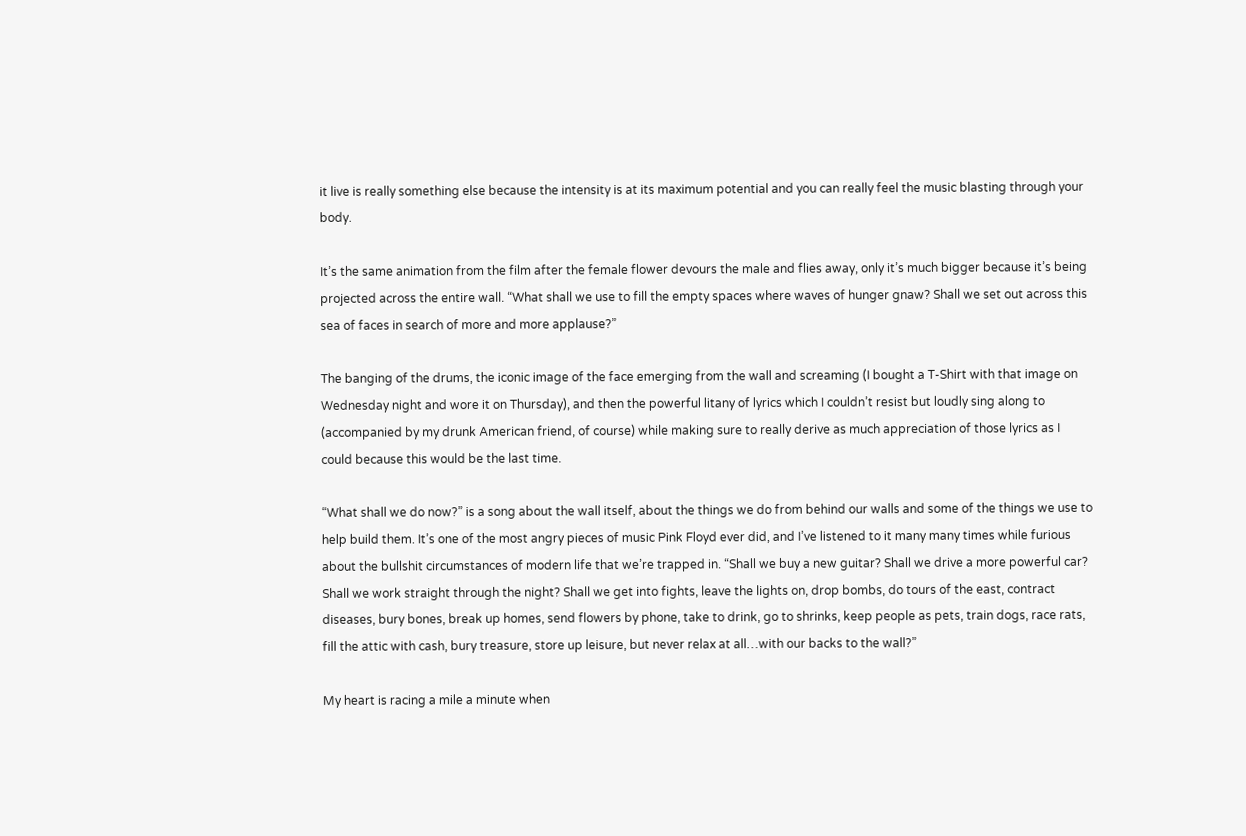it live is really something else because the intensity is at its maximum potential and you can really feel the music blasting through your body.

It’s the same animation from the film after the female flower devours the male and flies away, only it’s much bigger because it’s being projected across the entire wall. “What shall we use to fill the empty spaces where waves of hunger gnaw? Shall we set out across this sea of faces in search of more and more applause?”

The banging of the drums, the iconic image of the face emerging from the wall and screaming (I bought a T-Shirt with that image on Wednesday night and wore it on Thursday), and then the powerful litany of lyrics which I couldn’t resist but loudly sing along to (accompanied by my drunk American friend, of course) while making sure to really derive as much appreciation of those lyrics as I could because this would be the last time.

“What shall we do now?” is a song about the wall itself, about the things we do from behind our walls and some of the things we use to help build them. It’s one of the most angry pieces of music Pink Floyd ever did, and I’ve listened to it many many times while furious about the bullshit circumstances of modern life that we’re trapped in. “Shall we buy a new guitar? Shall we drive a more powerful car? Shall we work straight through the night? Shall we get into fights, leave the lights on, drop bombs, do tours of the east, contract diseases, bury bones, break up homes, send flowers by phone, take to drink, go to shrinks, keep people as pets, train dogs, race rats, fill the attic with cash, bury treasure, store up leisure, but never relax at all…with our backs to the wall?”

My heart is racing a mile a minute when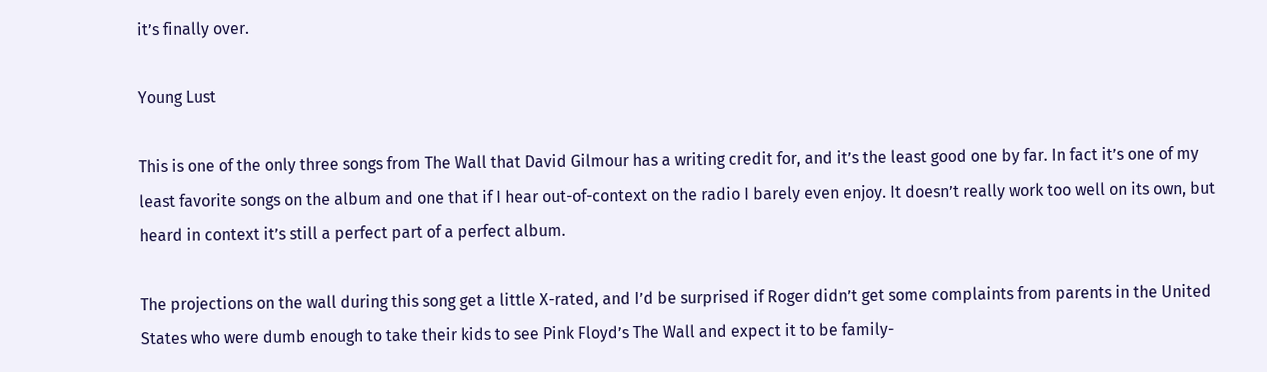it’s finally over.

Young Lust

This is one of the only three songs from The Wall that David Gilmour has a writing credit for, and it’s the least good one by far. In fact it’s one of my least favorite songs on the album and one that if I hear out-of-context on the radio I barely even enjoy. It doesn’t really work too well on its own, but heard in context it’s still a perfect part of a perfect album.

The projections on the wall during this song get a little X-rated, and I’d be surprised if Roger didn’t get some complaints from parents in the United States who were dumb enough to take their kids to see Pink Floyd’s The Wall and expect it to be family-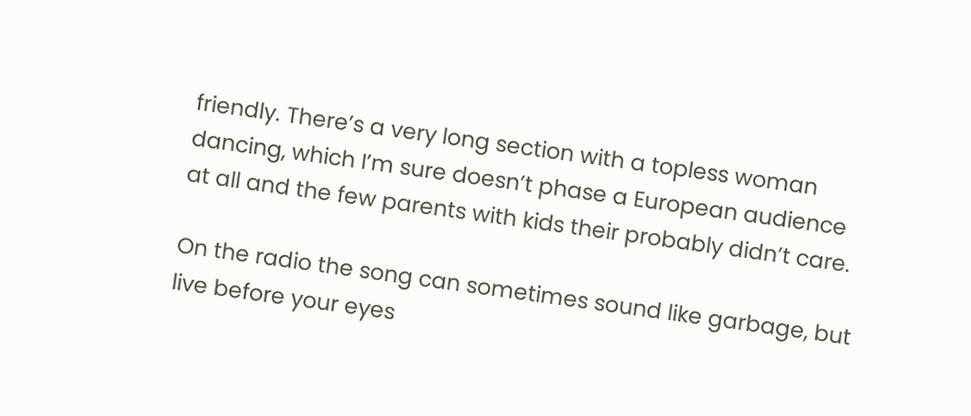friendly. There’s a very long section with a topless woman dancing, which I’m sure doesn’t phase a European audience at all and the few parents with kids their probably didn’t care.

On the radio the song can sometimes sound like garbage, but live before your eyes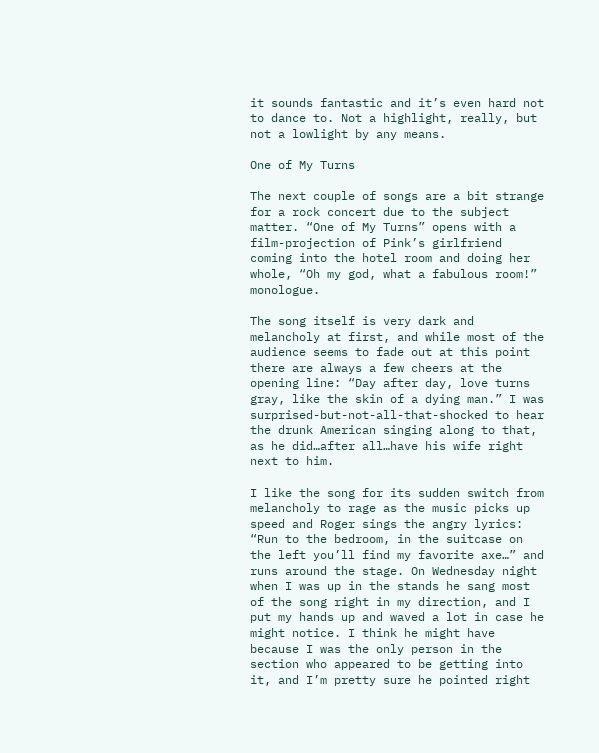it sounds fantastic and it’s even hard not to dance to. Not a highlight, really, but not a lowlight by any means.

One of My Turns

The next couple of songs are a bit strange for a rock concert due to the subject matter. “One of My Turns” opens with a film-projection of Pink’s girlfriend coming into the hotel room and doing her whole, “Oh my god, what a fabulous room!” monologue.

The song itself is very dark and melancholy at first, and while most of the audience seems to fade out at this point there are always a few cheers at the opening line: “Day after day, love turns gray, like the skin of a dying man.” I was surprised-but-not-all-that-shocked to hear the drunk American singing along to that, as he did…after all…have his wife right next to him.

I like the song for its sudden switch from melancholy to rage as the music picks up speed and Roger sings the angry lyrics: “Run to the bedroom, in the suitcase on the left you’ll find my favorite axe…” and runs around the stage. On Wednesday night when I was up in the stands he sang most of the song right in my direction, and I put my hands up and waved a lot in case he might notice. I think he might have because I was the only person in the section who appeared to be getting into it, and I’m pretty sure he pointed right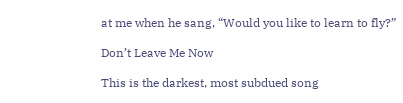at me when he sang, “Would you like to learn to fly?”

Don’t Leave Me Now

This is the darkest, most subdued song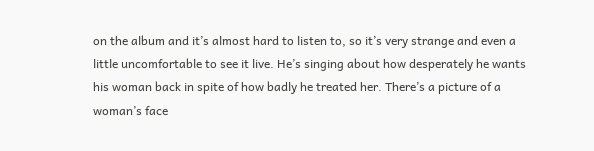on the album and it’s almost hard to listen to, so it’s very strange and even a little uncomfortable to see it live. He’s singing about how desperately he wants his woman back in spite of how badly he treated her. There’s a picture of a woman’s face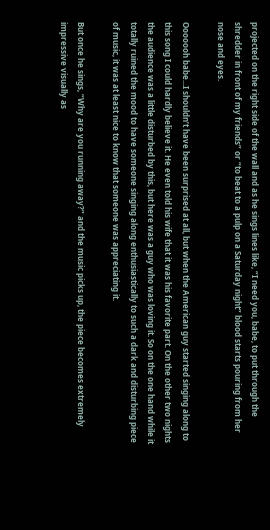projected on the right side of the wall and as he sings lines like, “I need you, babe, to put through the shredder in front of my friends” or “to beat to a pulp on a Saturday night” blood starts pouring from her nose and eyes.

Ooooooh babe...I shouldn’t have been surprised at all, but when the American guy started singing along to this song I could hardly believe it. He even told his wife that it was his favorite part. On the other two nights the audience was a little disturbed by this, but here was a guy who was loving it. So on the one hand while it totally ruined the mood to have someone singing along enthusiastically to such a dark and disturbing piece of music, it was at least nice to know that someone was appreciating it.

But once he sings, “Why are you running away?” and the music picks up, the piece becomes extremely impressive visually as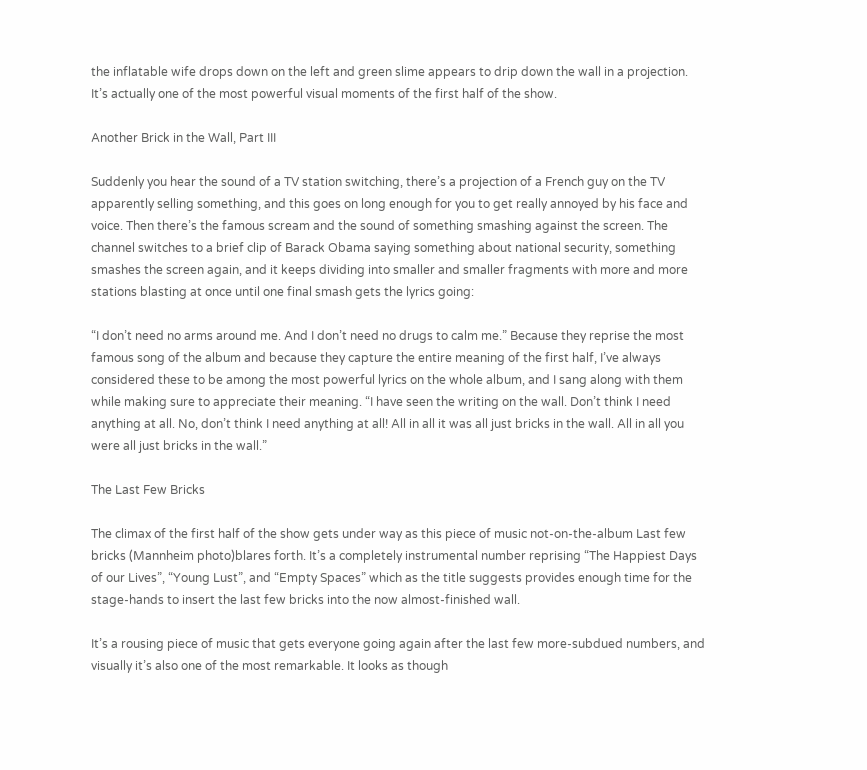the inflatable wife drops down on the left and green slime appears to drip down the wall in a projection. It’s actually one of the most powerful visual moments of the first half of the show.

Another Brick in the Wall, Part III

Suddenly you hear the sound of a TV station switching, there’s a projection of a French guy on the TV apparently selling something, and this goes on long enough for you to get really annoyed by his face and voice. Then there’s the famous scream and the sound of something smashing against the screen. The channel switches to a brief clip of Barack Obama saying something about national security, something smashes the screen again, and it keeps dividing into smaller and smaller fragments with more and more stations blasting at once until one final smash gets the lyrics going:

“I don’t need no arms around me. And I don’t need no drugs to calm me.” Because they reprise the most famous song of the album and because they capture the entire meaning of the first half, I’ve always considered these to be among the most powerful lyrics on the whole album, and I sang along with them while making sure to appreciate their meaning. “I have seen the writing on the wall. Don’t think I need anything at all. No, don’t think I need anything at all! All in all it was all just bricks in the wall. All in all you were all just bricks in the wall.”

The Last Few Bricks

The climax of the first half of the show gets under way as this piece of music not-on-the-album Last few bricks (Mannheim photo)blares forth. It’s a completely instrumental number reprising “The Happiest Days of our Lives”, “Young Lust”, and “Empty Spaces” which as the title suggests provides enough time for the stage-hands to insert the last few bricks into the now almost-finished wall.

It’s a rousing piece of music that gets everyone going again after the last few more-subdued numbers, and visually it’s also one of the most remarkable. It looks as though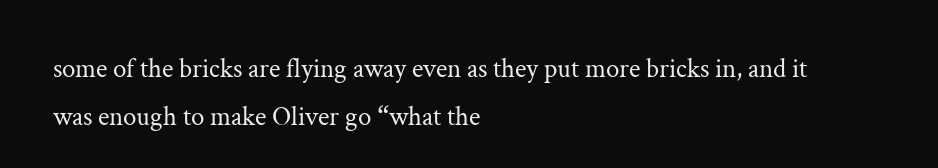some of the bricks are flying away even as they put more bricks in, and it was enough to make Oliver go “what the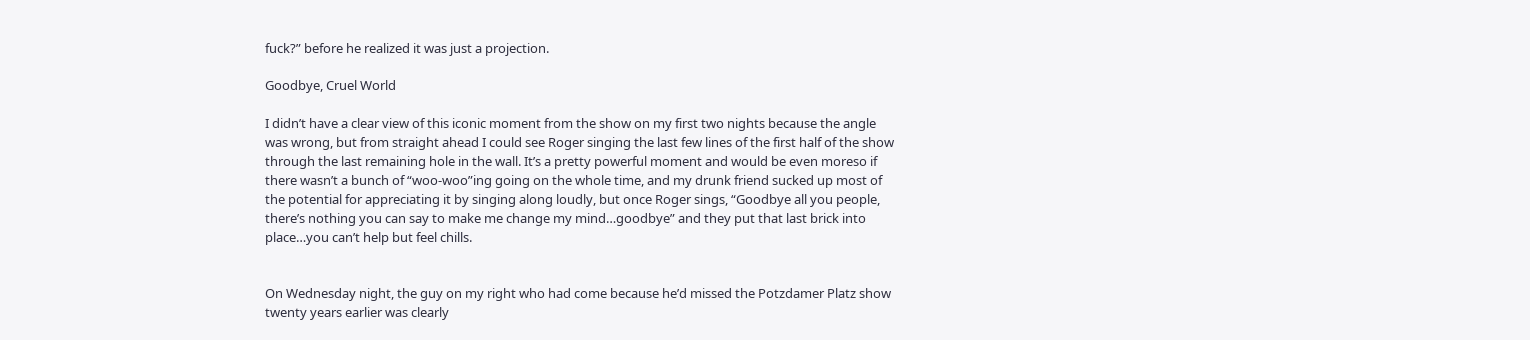fuck?” before he realized it was just a projection.

Goodbye, Cruel World

I didn’t have a clear view of this iconic moment from the show on my first two nights because the angle was wrong, but from straight ahead I could see Roger singing the last few lines of the first half of the show through the last remaining hole in the wall. It’s a pretty powerful moment and would be even moreso if there wasn’t a bunch of “woo-woo”ing going on the whole time, and my drunk friend sucked up most of the potential for appreciating it by singing along loudly, but once Roger sings, “Goodbye all you people, there’s nothing you can say to make me change my mind…goodbye” and they put that last brick into place…you can’t help but feel chills.


On Wednesday night, the guy on my right who had come because he’d missed the Potzdamer Platz show twenty years earlier was clearly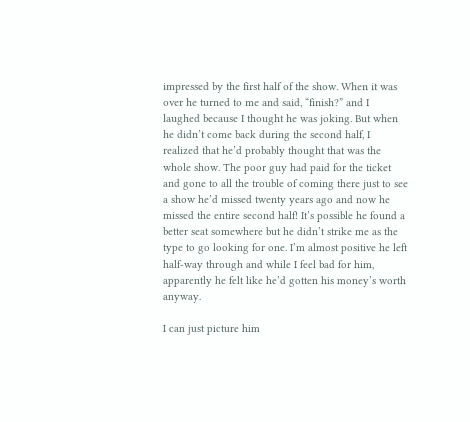impressed by the first half of the show. When it was over he turned to me and said, “finish?” and I laughed because I thought he was joking. But when he didn’t come back during the second half, I realized that he’d probably thought that was the whole show. The poor guy had paid for the ticket and gone to all the trouble of coming there just to see a show he’d missed twenty years ago and now he missed the entire second half! It’s possible he found a better seat somewhere but he didn’t strike me as the type to go looking for one. I’m almost positive he left half-way through and while I feel bad for him, apparently he felt like he’d gotten his money’s worth anyway.

I can just picture him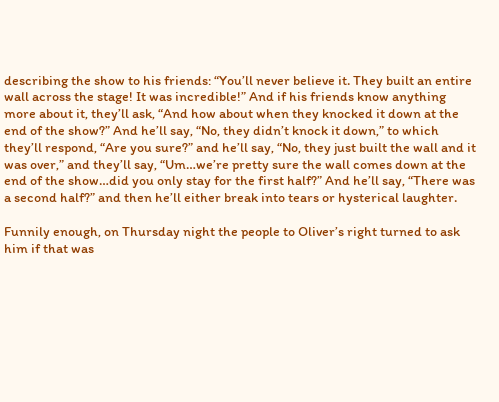describing the show to his friends: “You’ll never believe it. They built an entire wall across the stage! It was incredible!” And if his friends know anything more about it, they’ll ask, “And how about when they knocked it down at the end of the show?” And he’ll say, “No, they didn’t knock it down,” to which they’ll respond, “Are you sure?” and he’ll say, “No, they just built the wall and it was over,” and they’ll say, “Um…we’re pretty sure the wall comes down at the end of the show…did you only stay for the first half?” And he’ll say, “There was a second half?” and then he’ll either break into tears or hysterical laughter.

Funnily enough, on Thursday night the people to Oliver’s right turned to ask him if that was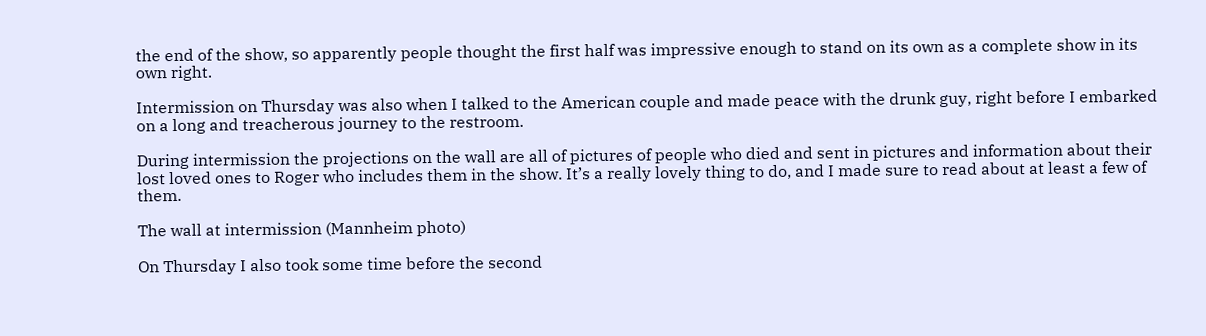the end of the show, so apparently people thought the first half was impressive enough to stand on its own as a complete show in its own right.

Intermission on Thursday was also when I talked to the American couple and made peace with the drunk guy, right before I embarked on a long and treacherous journey to the restroom.

During intermission the projections on the wall are all of pictures of people who died and sent in pictures and information about their lost loved ones to Roger who includes them in the show. It’s a really lovely thing to do, and I made sure to read about at least a few of them.

The wall at intermission (Mannheim photo)

On Thursday I also took some time before the second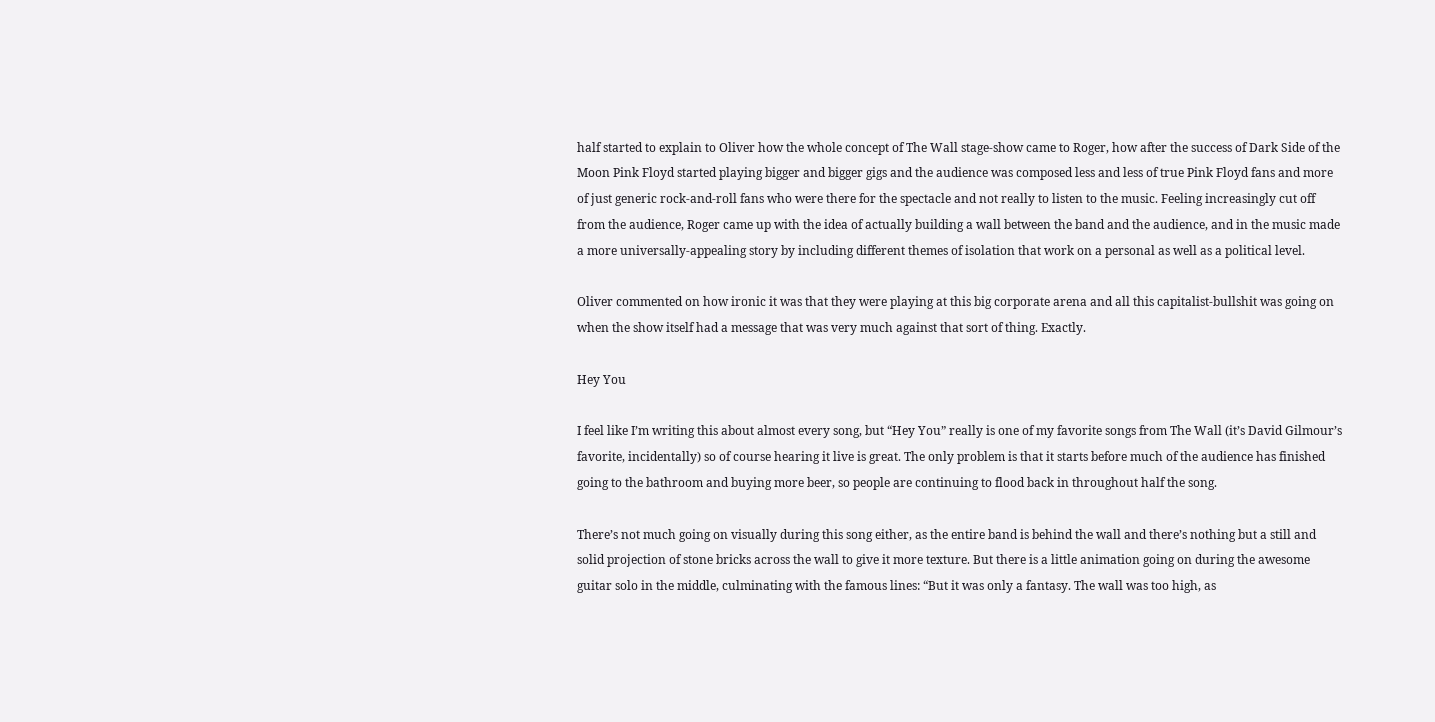half started to explain to Oliver how the whole concept of The Wall stage-show came to Roger, how after the success of Dark Side of the Moon Pink Floyd started playing bigger and bigger gigs and the audience was composed less and less of true Pink Floyd fans and more of just generic rock-and-roll fans who were there for the spectacle and not really to listen to the music. Feeling increasingly cut off from the audience, Roger came up with the idea of actually building a wall between the band and the audience, and in the music made a more universally-appealing story by including different themes of isolation that work on a personal as well as a political level.

Oliver commented on how ironic it was that they were playing at this big corporate arena and all this capitalist-bullshit was going on when the show itself had a message that was very much against that sort of thing. Exactly.

Hey You

I feel like I’m writing this about almost every song, but “Hey You” really is one of my favorite songs from The Wall (it’s David Gilmour’s favorite, incidentally) so of course hearing it live is great. The only problem is that it starts before much of the audience has finished going to the bathroom and buying more beer, so people are continuing to flood back in throughout half the song.

There’s not much going on visually during this song either, as the entire band is behind the wall and there’s nothing but a still and solid projection of stone bricks across the wall to give it more texture. But there is a little animation going on during the awesome guitar solo in the middle, culminating with the famous lines: “But it was only a fantasy. The wall was too high, as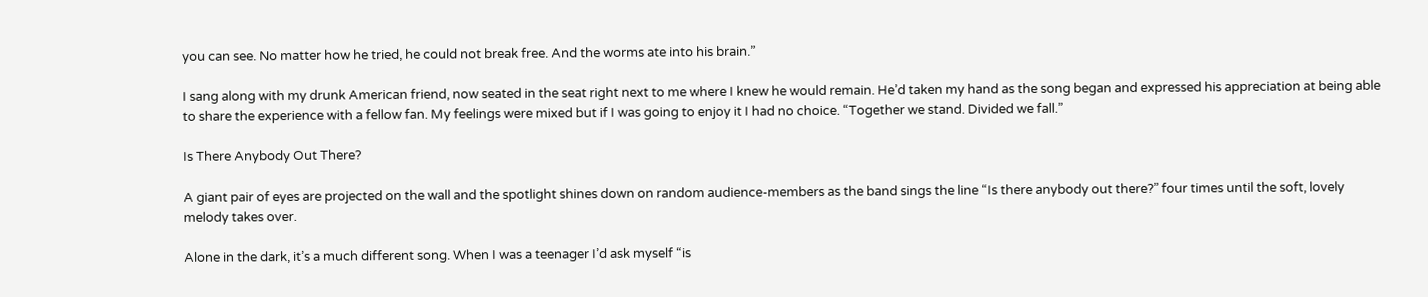you can see. No matter how he tried, he could not break free. And the worms ate into his brain.”

I sang along with my drunk American friend, now seated in the seat right next to me where I knew he would remain. He’d taken my hand as the song began and expressed his appreciation at being able to share the experience with a fellow fan. My feelings were mixed but if I was going to enjoy it I had no choice. “Together we stand. Divided we fall.”

Is There Anybody Out There?

A giant pair of eyes are projected on the wall and the spotlight shines down on random audience-members as the band sings the line “Is there anybody out there?” four times until the soft, lovely melody takes over.

Alone in the dark, it’s a much different song. When I was a teenager I’d ask myself “is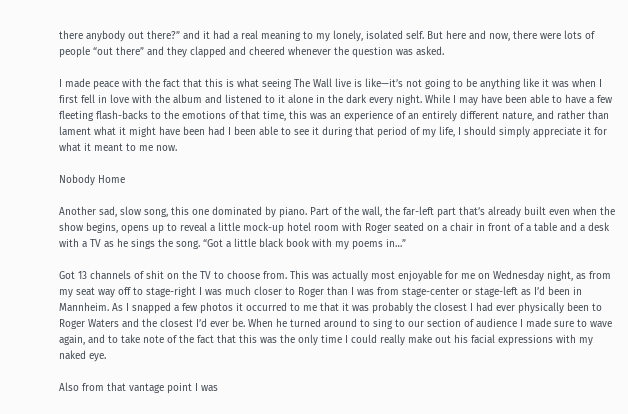there anybody out there?” and it had a real meaning to my lonely, isolated self. But here and now, there were lots of people “out there” and they clapped and cheered whenever the question was asked.

I made peace with the fact that this is what seeing The Wall live is like—it’s not going to be anything like it was when I first fell in love with the album and listened to it alone in the dark every night. While I may have been able to have a few fleeting flash-backs to the emotions of that time, this was an experience of an entirely different nature, and rather than lament what it might have been had I been able to see it during that period of my life, I should simply appreciate it for what it meant to me now.

Nobody Home

Another sad, slow song, this one dominated by piano. Part of the wall, the far-left part that’s already built even when the show begins, opens up to reveal a little mock-up hotel room with Roger seated on a chair in front of a table and a desk with a TV as he sings the song. “Got a little black book with my poems in…”

Got 13 channels of shit on the TV to choose from. This was actually most enjoyable for me on Wednesday night, as from my seat way off to stage-right I was much closer to Roger than I was from stage-center or stage-left as I’d been in Mannheim. As I snapped a few photos it occurred to me that it was probably the closest I had ever physically been to Roger Waters and the closest I’d ever be. When he turned around to sing to our section of audience I made sure to wave again, and to take note of the fact that this was the only time I could really make out his facial expressions with my naked eye.

Also from that vantage point I was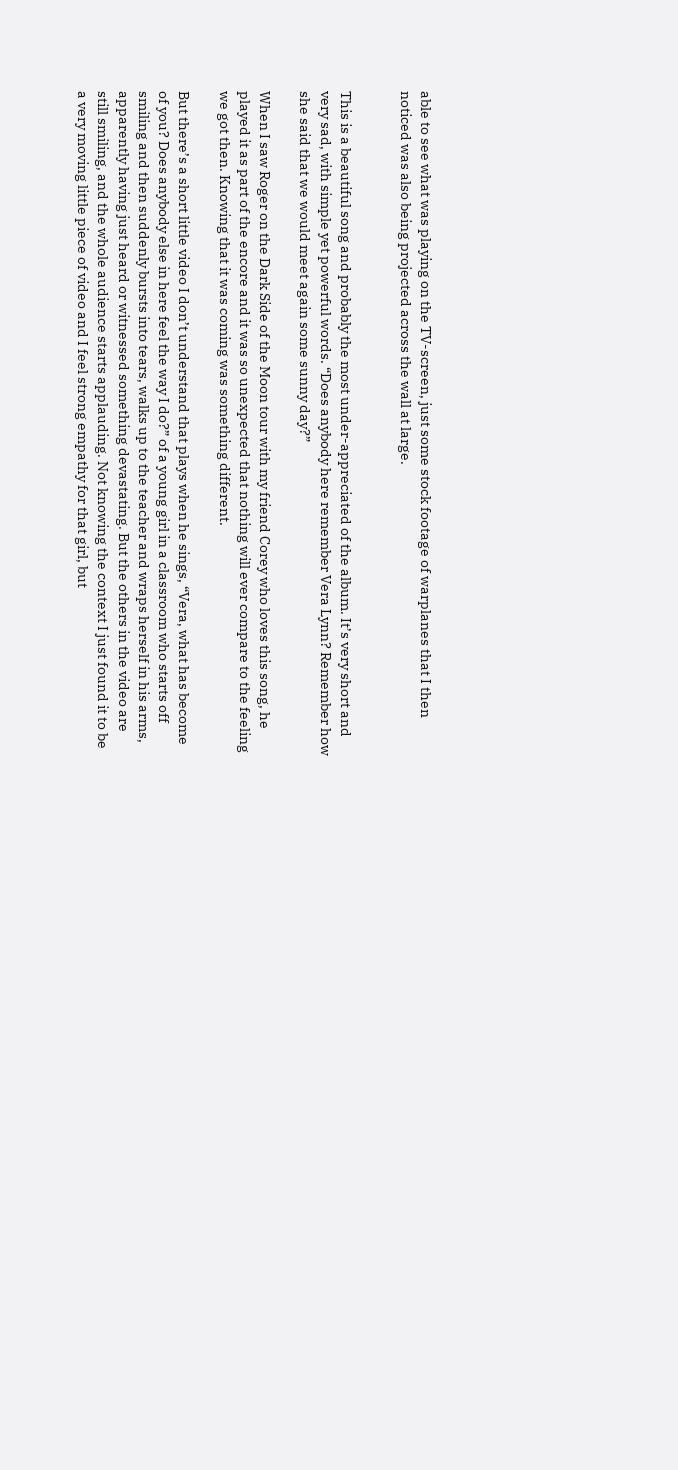able to see what was playing on the TV-screen, just some stock footage of warplanes that I then noticed was also being projected across the wall at large.


This is a beautiful song and probably the most under-appreciated of the album. It’s very short and very sad, with simple yet powerful words. “Does anybody here remember Vera Lynn? Remember how she said that we would meet again some sunny day?”

When I saw Roger on the Dark Side of the Moon tour with my friend Corey who loves this song, he played it as part of the encore and it was so unexpected that nothing will ever compare to the feeling we got then. Knowing that it was coming was something different.

But there’s a short little video I don’t understand that plays when he sings, “Vera, what has become of you? Does anybody else in here feel the way I do?” of a young girl in a classroom who starts off smiling and then suddenly bursts into tears, walks up to the teacher and wraps herself in his arms, apparently having just heard or witnessed something devastating. But the others in the video are still smiling, and the whole audience starts applauding. Not knowing the context I just found it to be a very moving little piece of video and I feel strong empathy for that girl, but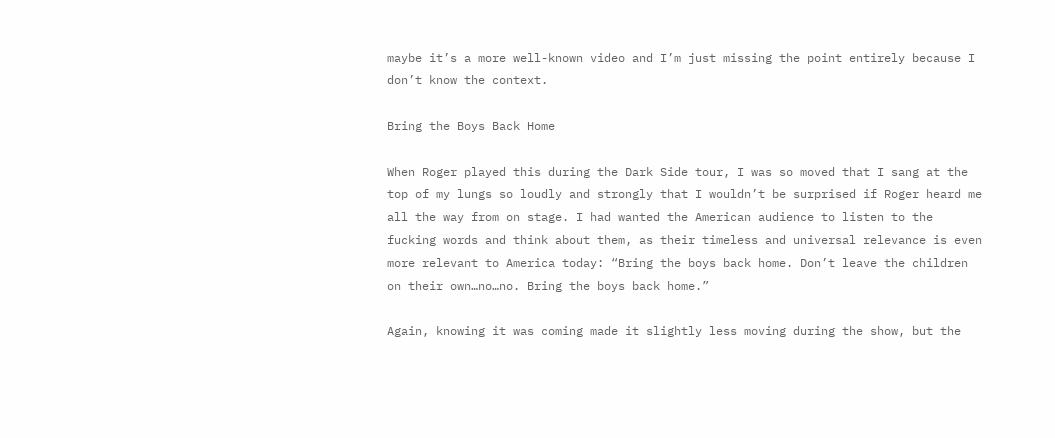maybe it’s a more well-known video and I’m just missing the point entirely because I don’t know the context.

Bring the Boys Back Home

When Roger played this during the Dark Side tour, I was so moved that I sang at the top of my lungs so loudly and strongly that I wouldn’t be surprised if Roger heard me all the way from on stage. I had wanted the American audience to listen to the fucking words and think about them, as their timeless and universal relevance is even more relevant to America today: “Bring the boys back home. Don’t leave the children on their own…no…no. Bring the boys back home.”

Again, knowing it was coming made it slightly less moving during the show, but the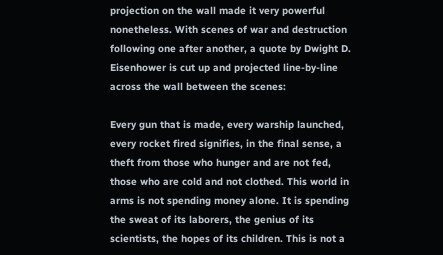projection on the wall made it very powerful nonetheless. With scenes of war and destruction following one after another, a quote by Dwight D. Eisenhower is cut up and projected line-by-line across the wall between the scenes:

Every gun that is made, every warship launched, every rocket fired signifies, in the final sense, a theft from those who hunger and are not fed, those who are cold and not clothed. This world in arms is not spending money alone. It is spending the sweat of its laborers, the genius of its scientists, the hopes of its children. This is not a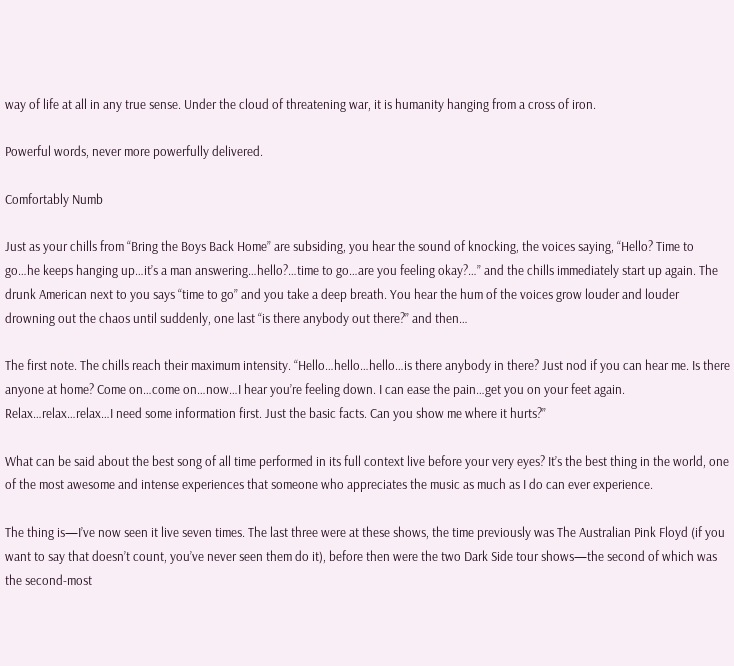way of life at all in any true sense. Under the cloud of threatening war, it is humanity hanging from a cross of iron.

Powerful words, never more powerfully delivered.

Comfortably Numb

Just as your chills from “Bring the Boys Back Home” are subsiding, you hear the sound of knocking, the voices saying, “Hello? Time to go…he keeps hanging up…it’s a man answering…hello?…time to go…are you feeling okay?…” and the chills immediately start up again. The drunk American next to you says “time to go” and you take a deep breath. You hear the hum of the voices grow louder and louder drowning out the chaos until suddenly, one last “is there anybody out there?” and then…

The first note. The chills reach their maximum intensity. “Hello…hello…hello…is there anybody in there? Just nod if you can hear me. Is there anyone at home? Come on…come on…now…I hear you’re feeling down. I can ease the pain…get you on your feet again. Relax…relax…relax…I need some information first. Just the basic facts. Can you show me where it hurts?”

What can be said about the best song of all time performed in its full context live before your very eyes? It’s the best thing in the world, one of the most awesome and intense experiences that someone who appreciates the music as much as I do can ever experience.

The thing is—I’ve now seen it live seven times. The last three were at these shows, the time previously was The Australian Pink Floyd (if you want to say that doesn’t count, you’ve never seen them do it), before then were the two Dark Side tour shows—the second of which was the second-most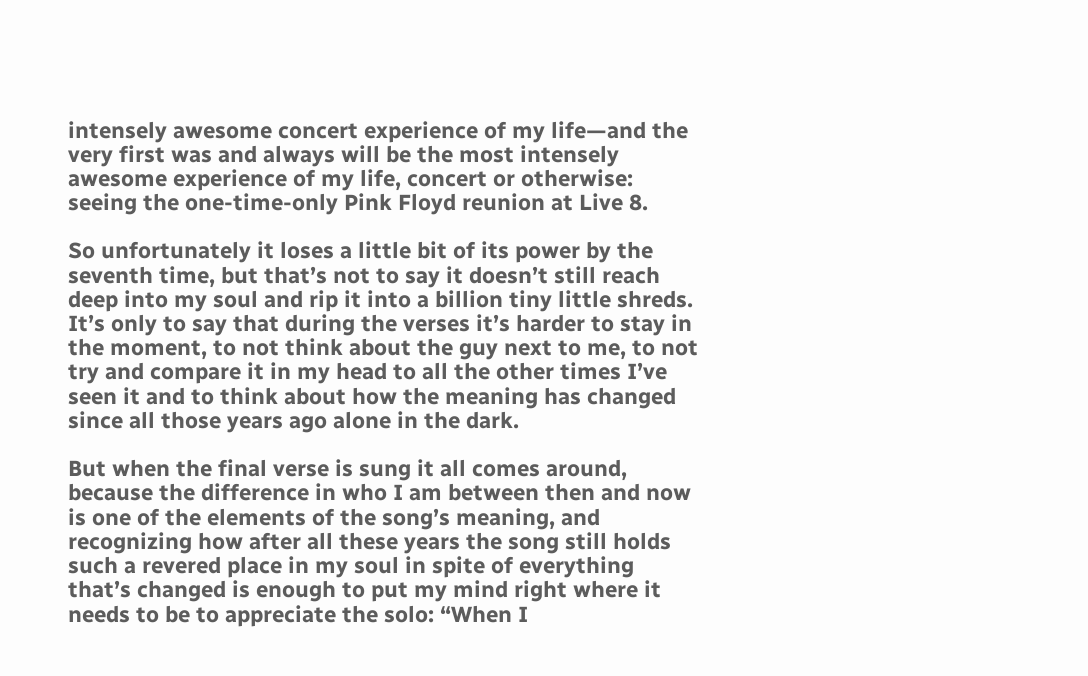intensely awesome concert experience of my life—and the very first was and always will be the most intensely awesome experience of my life, concert or otherwise: seeing the one-time-only Pink Floyd reunion at Live 8.

So unfortunately it loses a little bit of its power by the seventh time, but that’s not to say it doesn’t still reach deep into my soul and rip it into a billion tiny little shreds. It’s only to say that during the verses it’s harder to stay in the moment, to not think about the guy next to me, to not try and compare it in my head to all the other times I’ve seen it and to think about how the meaning has changed since all those years ago alone in the dark.

But when the final verse is sung it all comes around, because the difference in who I am between then and now is one of the elements of the song’s meaning, and recognizing how after all these years the song still holds such a revered place in my soul in spite of everything that’s changed is enough to put my mind right where it needs to be to appreciate the solo: “When I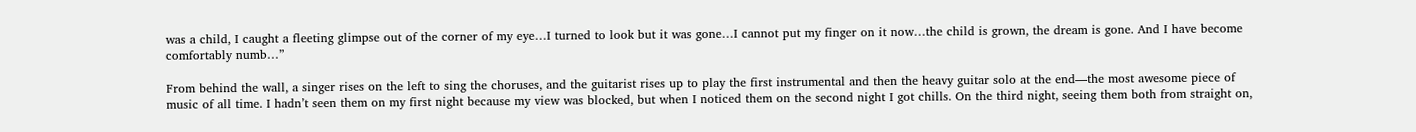was a child, I caught a fleeting glimpse out of the corner of my eye…I turned to look but it was gone…I cannot put my finger on it now…the child is grown, the dream is gone. And I have become comfortably numb…”

From behind the wall, a singer rises on the left to sing the choruses, and the guitarist rises up to play the first instrumental and then the heavy guitar solo at the end—the most awesome piece of music of all time. I hadn’t seen them on my first night because my view was blocked, but when I noticed them on the second night I got chills. On the third night, seeing them both from straight on,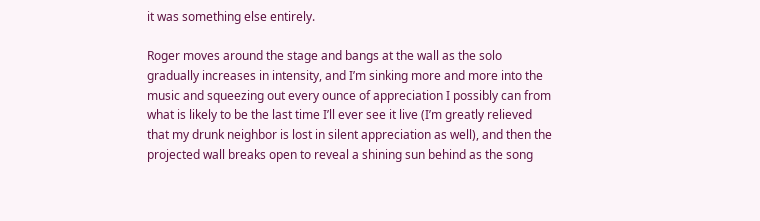it was something else entirely.

Roger moves around the stage and bangs at the wall as the solo gradually increases in intensity, and I’m sinking more and more into the music and squeezing out every ounce of appreciation I possibly can from what is likely to be the last time I’ll ever see it live (I’m greatly relieved that my drunk neighbor is lost in silent appreciation as well), and then the projected wall breaks open to reveal a shining sun behind as the song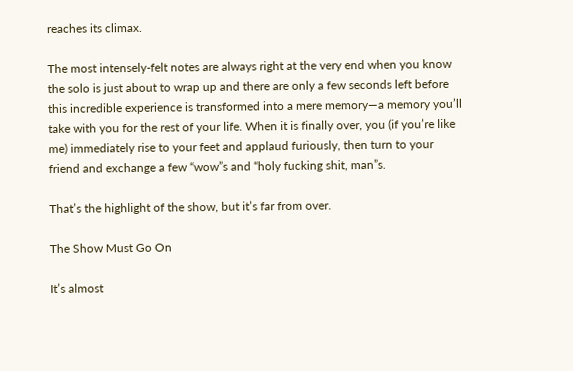reaches its climax.

The most intensely-felt notes are always right at the very end when you know the solo is just about to wrap up and there are only a few seconds left before this incredible experience is transformed into a mere memory—a memory you’ll take with you for the rest of your life. When it is finally over, you (if you’re like me) immediately rise to your feet and applaud furiously, then turn to your friend and exchange a few “wow”s and “holy fucking shit, man”s.

That’s the highlight of the show, but it’s far from over.

The Show Must Go On

It’s almost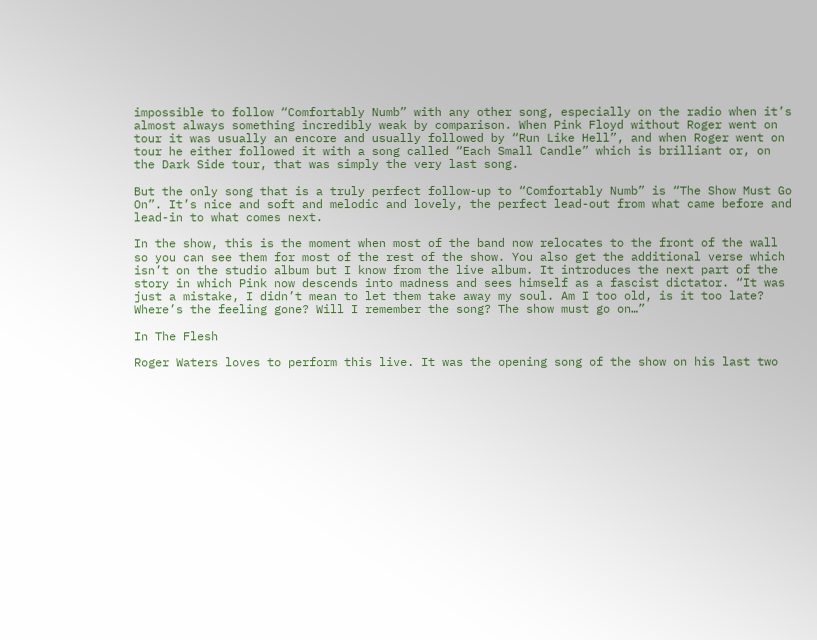impossible to follow “Comfortably Numb” with any other song, especially on the radio when it’s almost always something incredibly weak by comparison. When Pink Floyd without Roger went on tour it was usually an encore and usually followed by “Run Like Hell”, and when Roger went on tour he either followed it with a song called “Each Small Candle” which is brilliant or, on the Dark Side tour, that was simply the very last song.

But the only song that is a truly perfect follow-up to “Comfortably Numb” is “The Show Must Go On”. It’s nice and soft and melodic and lovely, the perfect lead-out from what came before and lead-in to what comes next.

In the show, this is the moment when most of the band now relocates to the front of the wall so you can see them for most of the rest of the show. You also get the additional verse which isn’t on the studio album but I know from the live album. It introduces the next part of the story in which Pink now descends into madness and sees himself as a fascist dictator. “It was just a mistake, I didn’t mean to let them take away my soul. Am I too old, is it too late? Where’s the feeling gone? Will I remember the song? The show must go on…”

In The Flesh

Roger Waters loves to perform this live. It was the opening song of the show on his last two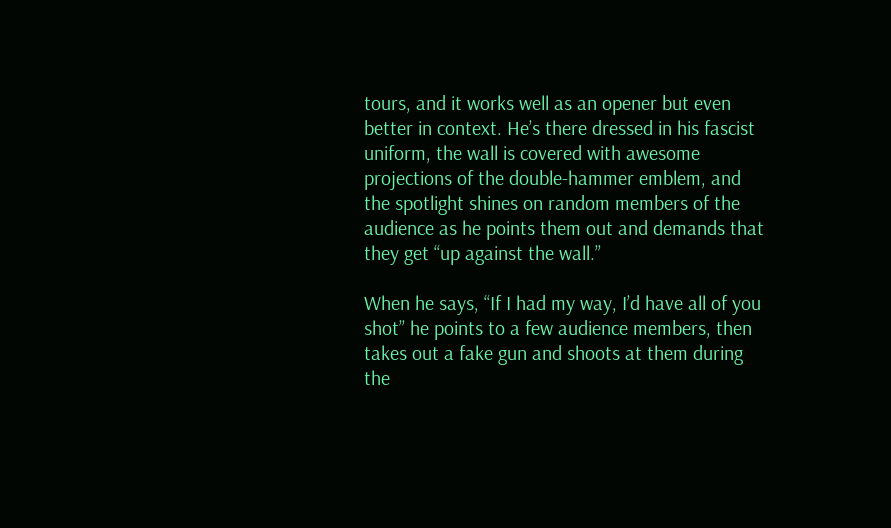tours, and it works well as an opener but even better in context. He’s there dressed in his fascist uniform, the wall is covered with awesome projections of the double-hammer emblem, and the spotlight shines on random members of the audience as he points them out and demands that they get “up against the wall.”

When he says, “If I had my way, I’d have all of you shot” he points to a few audience members, then takes out a fake gun and shoots at them during the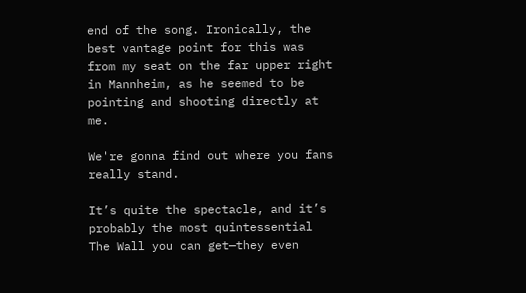end of the song. Ironically, the best vantage point for this was from my seat on the far upper right in Mannheim, as he seemed to be pointing and shooting directly at me.

We're gonna find out where you fans really stand.

It’s quite the spectacle, and it’s probably the most quintessential The Wall you can get—they even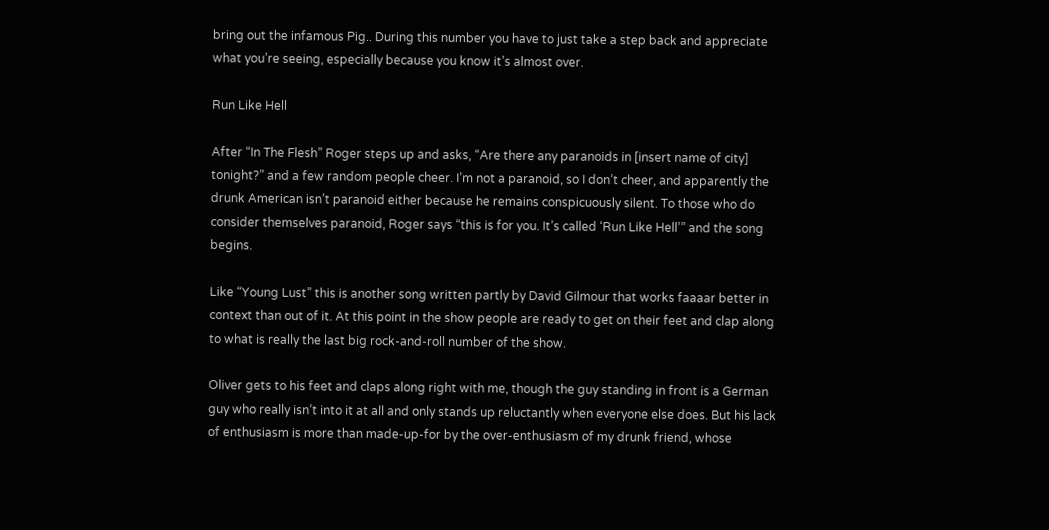bring out the infamous Pig.. During this number you have to just take a step back and appreciate what you’re seeing, especially because you know it’s almost over.

Run Like Hell

After “In The Flesh” Roger steps up and asks, “Are there any paranoids in [insert name of city] tonight?” and a few random people cheer. I’m not a paranoid, so I don’t cheer, and apparently the drunk American isn’t paranoid either because he remains conspicuously silent. To those who do consider themselves paranoid, Roger says “this is for you. It’s called ‘Run Like Hell’” and the song begins.

Like “Young Lust” this is another song written partly by David Gilmour that works faaaar better in context than out of it. At this point in the show people are ready to get on their feet and clap along to what is really the last big rock-and-roll number of the show.

Oliver gets to his feet and claps along right with me, though the guy standing in front is a German guy who really isn’t into it at all and only stands up reluctantly when everyone else does. But his lack of enthusiasm is more than made-up-for by the over-enthusiasm of my drunk friend, whose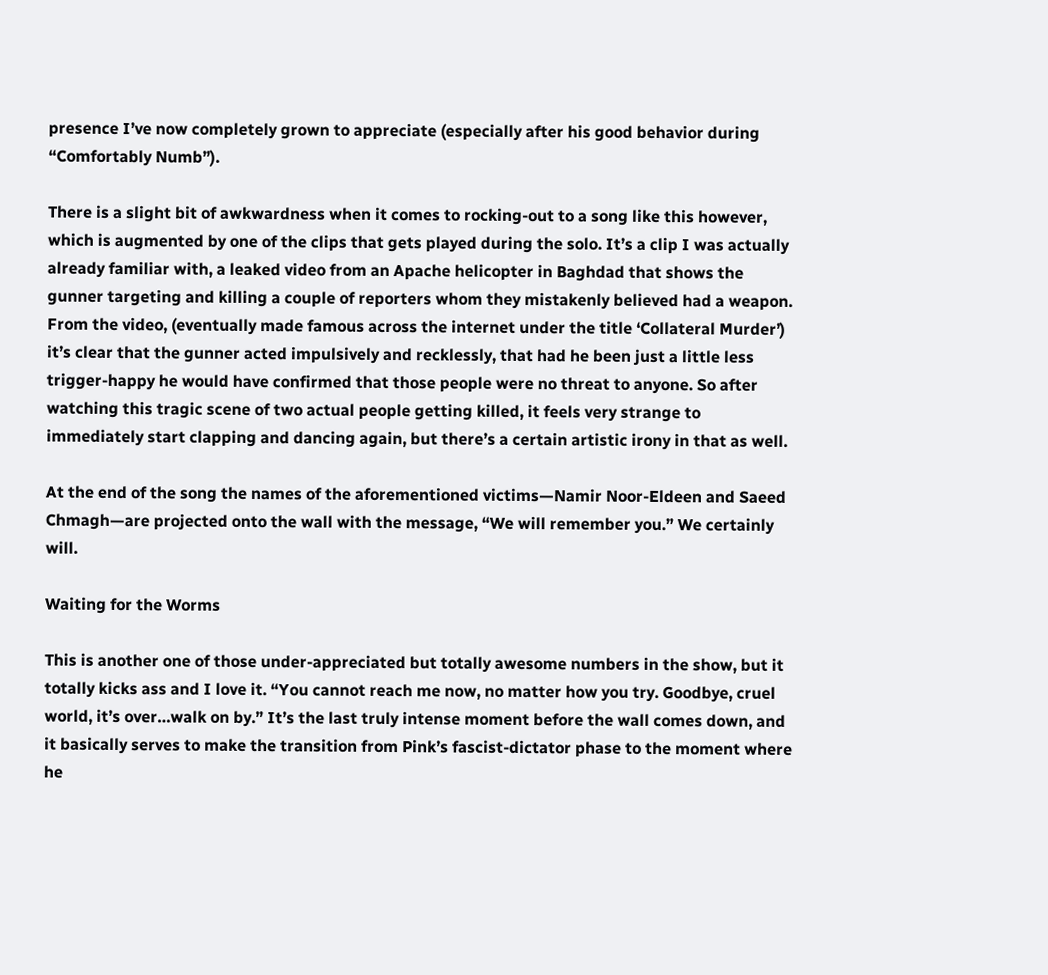presence I’ve now completely grown to appreciate (especially after his good behavior during “Comfortably Numb”).

There is a slight bit of awkwardness when it comes to rocking-out to a song like this however, which is augmented by one of the clips that gets played during the solo. It’s a clip I was actually already familiar with, a leaked video from an Apache helicopter in Baghdad that shows the gunner targeting and killing a couple of reporters whom they mistakenly believed had a weapon. From the video, (eventually made famous across the internet under the title ‘Collateral Murder’) it’s clear that the gunner acted impulsively and recklessly, that had he been just a little less trigger-happy he would have confirmed that those people were no threat to anyone. So after watching this tragic scene of two actual people getting killed, it feels very strange to immediately start clapping and dancing again, but there’s a certain artistic irony in that as well.

At the end of the song the names of the aforementioned victims—Namir Noor-Eldeen and Saeed Chmagh—are projected onto the wall with the message, “We will remember you.” We certainly will.

Waiting for the Worms

This is another one of those under-appreciated but totally awesome numbers in the show, but it totally kicks ass and I love it. “You cannot reach me now, no matter how you try. Goodbye, cruel world, it’s over…walk on by.” It’s the last truly intense moment before the wall comes down, and it basically serves to make the transition from Pink’s fascist-dictator phase to the moment where he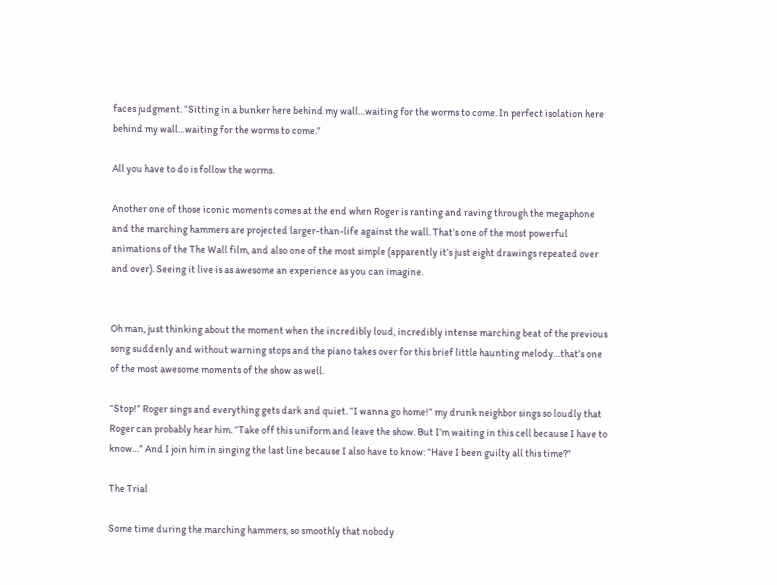faces judgment. “Sitting in a bunker here behind my wall…waiting for the worms to come. In perfect isolation here behind my wall…waiting for the worms to come.”

All you have to do is follow the worms.

Another one of those iconic moments comes at the end when Roger is ranting and raving through the megaphone and the marching hammers are projected larger-than-life against the wall. That’s one of the most powerful animations of the The Wall film, and also one of the most simple (apparently it’s just eight drawings repeated over and over). Seeing it live is as awesome an experience as you can imagine.


Oh man, just thinking about the moment when the incredibly loud, incredibly intense marching beat of the previous song suddenly and without warning stops and the piano takes over for this brief little haunting melody…that’s one of the most awesome moments of the show as well.

“Stop!” Roger sings and everything gets dark and quiet. “I wanna go home!” my drunk neighbor sings so loudly that Roger can probably hear him. “Take off this uniform and leave the show. But I’m waiting in this cell because I have to know…” And I join him in singing the last line because I also have to know: “Have I been guilty all this time?”

The Trial

Some time during the marching hammers, so smoothly that nobody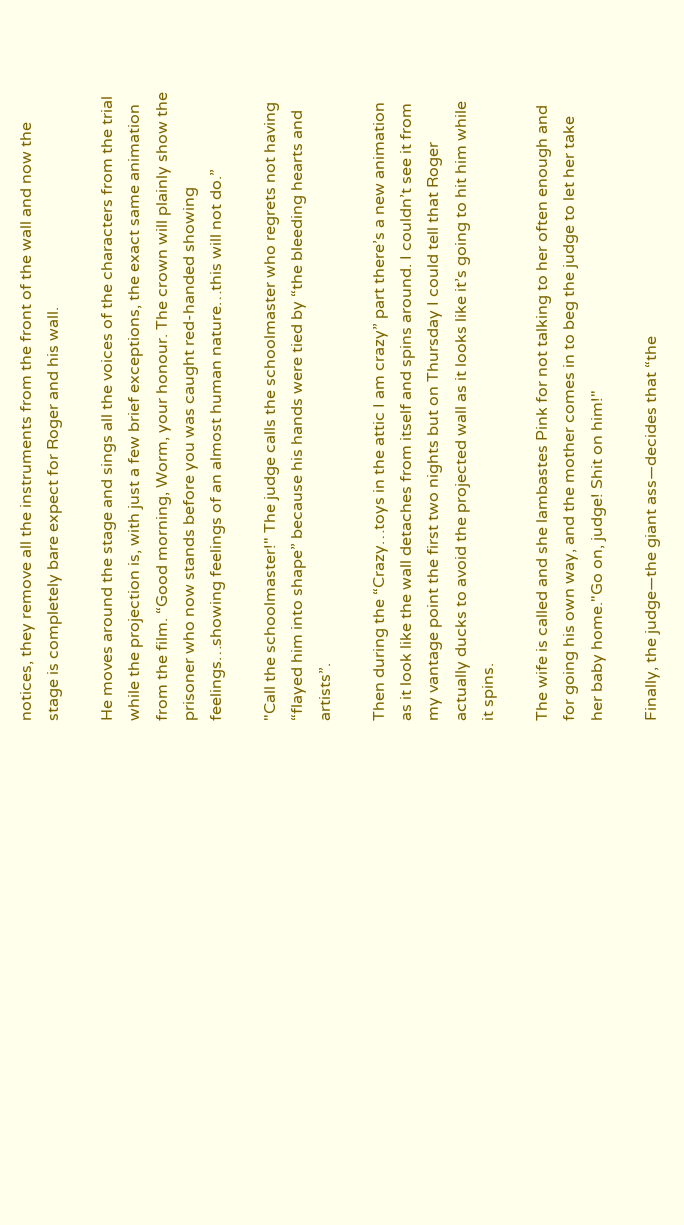notices, they remove all the instruments from the front of the wall and now the stage is completely bare expect for Roger and his wall.

He moves around the stage and sings all the voices of the characters from the trial while the projection is, with just a few brief exceptions, the exact same animation from the film. “Good morning, Worm, your honour. The crown will plainly show the prisoner who now stands before you was caught red-handed showing feelings…showing feelings of an almost human nature…this will not do.”

"Call the schoolmaster!" The judge calls the schoolmaster who regrets not having “flayed him into shape” because his hands were tied by “the bleeding hearts and artists”.

Then during the “Crazy…toys in the attic I am crazy” part there’s a new animation as it look like the wall detaches from itself and spins around. I couldn’t see it from my vantage point the first two nights but on Thursday I could tell that Roger actually ducks to avoid the projected wall as it looks like it’s going to hit him while it spins.

The wife is called and she lambastes Pink for not talking to her often enough and for going his own way, and the mother comes in to beg the judge to let her take her baby home."Go on, judge! Shit on him!"

Finally, the judge—the giant ass—decides that “the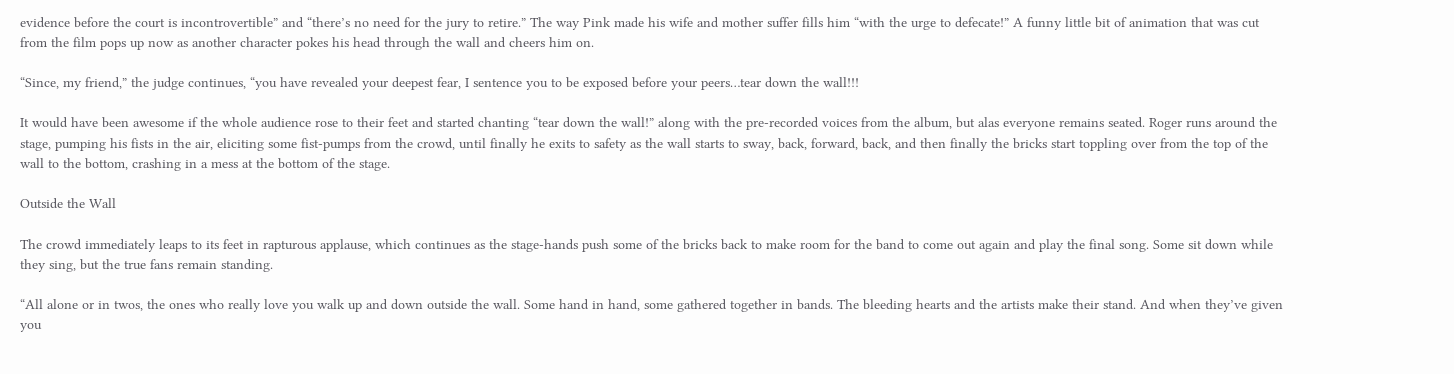evidence before the court is incontrovertible” and “there’s no need for the jury to retire.” The way Pink made his wife and mother suffer fills him “with the urge to defecate!” A funny little bit of animation that was cut from the film pops up now as another character pokes his head through the wall and cheers him on.

“Since, my friend,” the judge continues, “you have revealed your deepest fear, I sentence you to be exposed before your peers…tear down the wall!!!

It would have been awesome if the whole audience rose to their feet and started chanting “tear down the wall!” along with the pre-recorded voices from the album, but alas everyone remains seated. Roger runs around the stage, pumping his fists in the air, eliciting some fist-pumps from the crowd, until finally he exits to safety as the wall starts to sway, back, forward, back, and then finally the bricks start toppling over from the top of the wall to the bottom, crashing in a mess at the bottom of the stage.

Outside the Wall

The crowd immediately leaps to its feet in rapturous applause, which continues as the stage-hands push some of the bricks back to make room for the band to come out again and play the final song. Some sit down while they sing, but the true fans remain standing.

“All alone or in twos, the ones who really love you walk up and down outside the wall. Some hand in hand, some gathered together in bands. The bleeding hearts and the artists make their stand. And when they’ve given you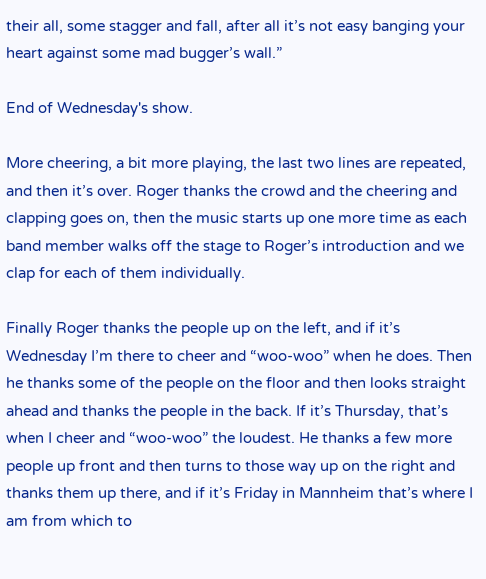their all, some stagger and fall, after all it’s not easy banging your heart against some mad bugger’s wall.”

End of Wednesday's show.

More cheering, a bit more playing, the last two lines are repeated, and then it’s over. Roger thanks the crowd and the cheering and clapping goes on, then the music starts up one more time as each band member walks off the stage to Roger’s introduction and we clap for each of them individually.

Finally Roger thanks the people up on the left, and if it’s Wednesday I’m there to cheer and “woo-woo” when he does. Then he thanks some of the people on the floor and then looks straight ahead and thanks the people in the back. If it’s Thursday, that’s when I cheer and “woo-woo” the loudest. He thanks a few more people up front and then turns to those way up on the right and thanks them up there, and if it’s Friday in Mannheim that’s where I am from which to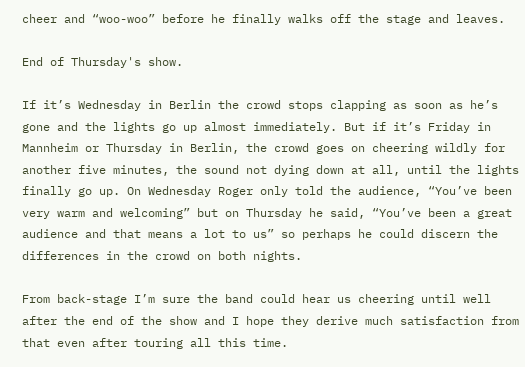cheer and “woo-woo” before he finally walks off the stage and leaves.

End of Thursday's show.

If it’s Wednesday in Berlin the crowd stops clapping as soon as he’s gone and the lights go up almost immediately. But if it’s Friday in Mannheim or Thursday in Berlin, the crowd goes on cheering wildly for another five minutes, the sound not dying down at all, until the lights finally go up. On Wednesday Roger only told the audience, “You’ve been very warm and welcoming” but on Thursday he said, “You’ve been a great audience and that means a lot to us” so perhaps he could discern the differences in the crowd on both nights.

From back-stage I’m sure the band could hear us cheering until well after the end of the show and I hope they derive much satisfaction from that even after touring all this time.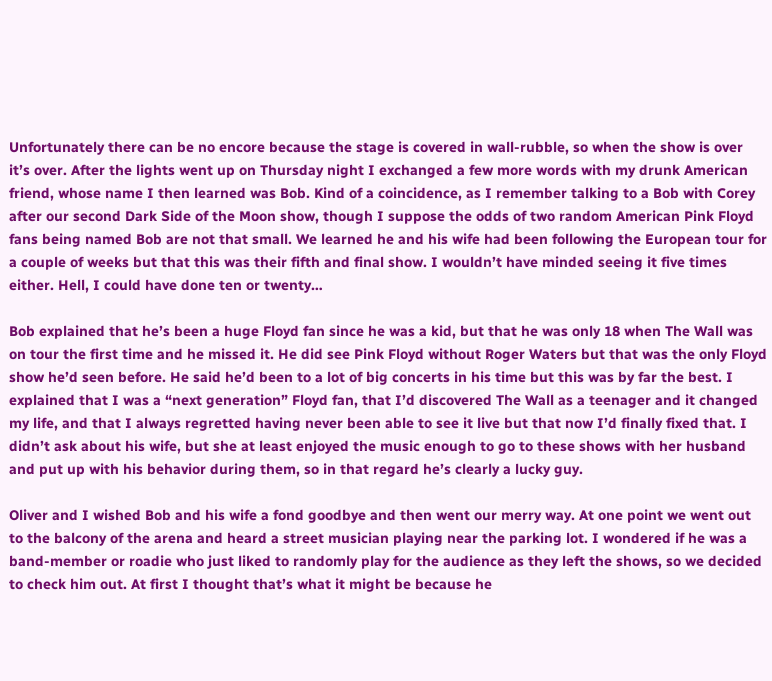Unfortunately there can be no encore because the stage is covered in wall-rubble, so when the show is over it’s over. After the lights went up on Thursday night I exchanged a few more words with my drunk American friend, whose name I then learned was Bob. Kind of a coincidence, as I remember talking to a Bob with Corey after our second Dark Side of the Moon show, though I suppose the odds of two random American Pink Floyd fans being named Bob are not that small. We learned he and his wife had been following the European tour for a couple of weeks but that this was their fifth and final show. I wouldn’t have minded seeing it five times either. Hell, I could have done ten or twenty…

Bob explained that he’s been a huge Floyd fan since he was a kid, but that he was only 18 when The Wall was on tour the first time and he missed it. He did see Pink Floyd without Roger Waters but that was the only Floyd show he’d seen before. He said he’d been to a lot of big concerts in his time but this was by far the best. I explained that I was a “next generation” Floyd fan, that I’d discovered The Wall as a teenager and it changed my life, and that I always regretted having never been able to see it live but that now I’d finally fixed that. I didn’t ask about his wife, but she at least enjoyed the music enough to go to these shows with her husband and put up with his behavior during them, so in that regard he’s clearly a lucky guy.

Oliver and I wished Bob and his wife a fond goodbye and then went our merry way. At one point we went out to the balcony of the arena and heard a street musician playing near the parking lot. I wondered if he was a band-member or roadie who just liked to randomly play for the audience as they left the shows, so we decided to check him out. At first I thought that’s what it might be because he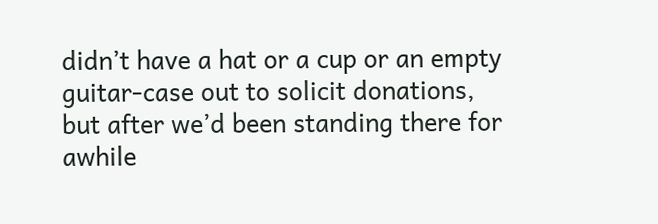didn’t have a hat or a cup or an empty guitar-case out to solicit donations, but after we’d been standing there for awhile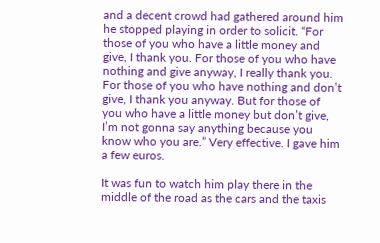and a decent crowd had gathered around him he stopped playing in order to solicit. “For those of you who have a little money and give, I thank you. For those of you who have nothing and give anyway, I really thank you. For those of you who have nothing and don’t give, I thank you anyway. But for those of you who have a little money but don’t give, I’m not gonna say anything because you know who you are.” Very effective. I gave him a few euros.

It was fun to watch him play there in the middle of the road as the cars and the taxis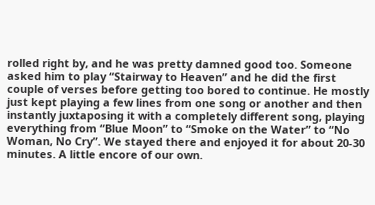rolled right by, and he was pretty damned good too. Someone asked him to play “Stairway to Heaven” and he did the first couple of verses before getting too bored to continue. He mostly just kept playing a few lines from one song or another and then instantly juxtaposing it with a completely different song, playing everything from “Blue Moon” to “Smoke on the Water” to “No Woman, No Cry”. We stayed there and enjoyed it for about 20-30 minutes. A little encore of our own.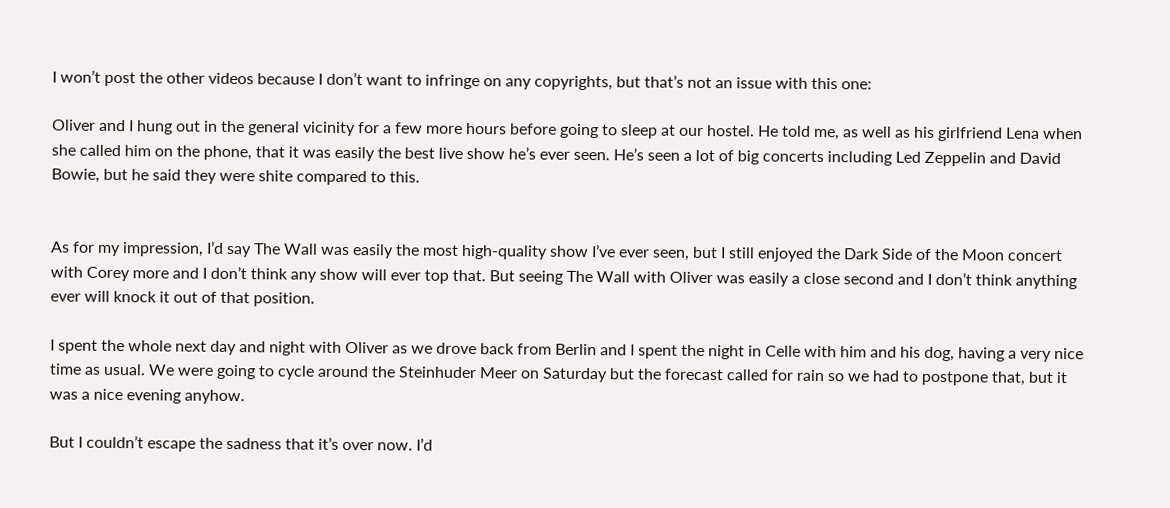I won’t post the other videos because I don’t want to infringe on any copyrights, but that’s not an issue with this one:

Oliver and I hung out in the general vicinity for a few more hours before going to sleep at our hostel. He told me, as well as his girlfriend Lena when she called him on the phone, that it was easily the best live show he’s ever seen. He’s seen a lot of big concerts including Led Zeppelin and David Bowie, but he said they were shite compared to this.


As for my impression, I’d say The Wall was easily the most high-quality show I’ve ever seen, but I still enjoyed the Dark Side of the Moon concert with Corey more and I don’t think any show will ever top that. But seeing The Wall with Oliver was easily a close second and I don’t think anything ever will knock it out of that position.

I spent the whole next day and night with Oliver as we drove back from Berlin and I spent the night in Celle with him and his dog, having a very nice time as usual. We were going to cycle around the Steinhuder Meer on Saturday but the forecast called for rain so we had to postpone that, but it was a nice evening anyhow.

But I couldn’t escape the sadness that it’s over now. I’d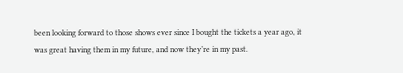been looking forward to those shows ever since I bought the tickets a year ago, it was great having them in my future, and now they’re in my past.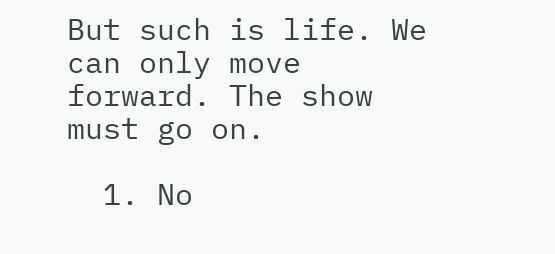But such is life. We can only move forward. The show must go on.

  1. No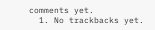comments yet.
  1. No trackbacks yet.